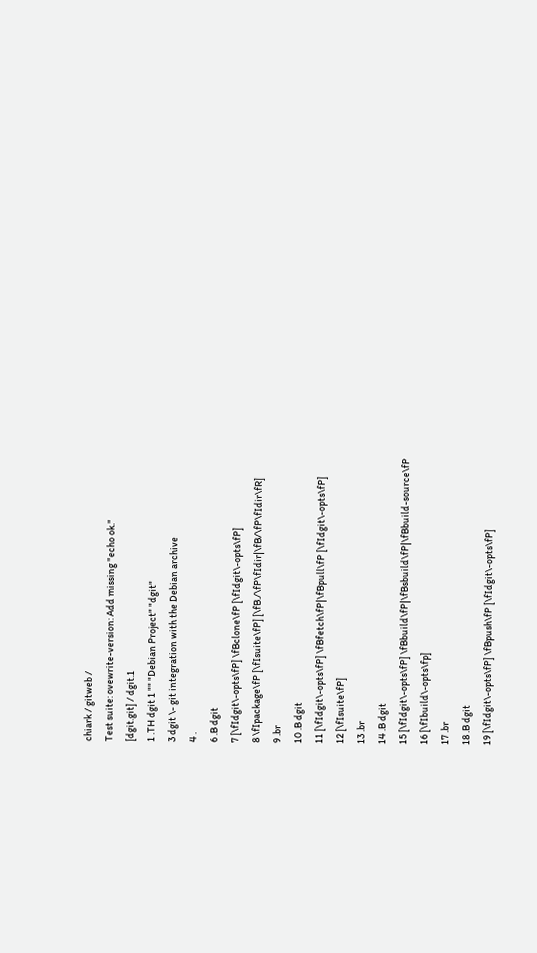chiark / gitweb /
Test suite: ovewrite-version: Add missing "echo ok."
[dgit.git] / dgit.1
1 .TH dgit 1 "" "Debian Project" "dgit"
3 dgit \- git integration with the Debian archive
4 .
6 .B dgit
7 [\fIdgit\-opts\fP] \fBclone\fP [\fIdgit\-opts\fP]
8 \fIpackage\fP [\fIsuite\fP] [\fB./\fP\fIdir|\fB/\fP\fIdir\fR]
9 .br
10 .B dgit
11 [\fIdgit\-opts\fP] \fBfetch\fP|\fBpull\fP [\fIdgit\-opts\fP]
12 [\fIsuite\fP]
13 .br
14 .B dgit
15 [\fIdgit\-opts\fP] \fBbuild\fP|\fBsbuild\fP|\fBbuild-source\fP
16 [\fIbuild\-opts\fp]
17 .br
18 .B dgit
19 [\fIdgit\-opts\fP] \fBpush\fP [\fIdgit\-opts\fP]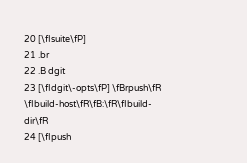20 [\fIsuite\fP]
21 .br
22 .B dgit
23 [\fIdgit\-opts\fP] \fBrpush\fR \fIbuild-host\fR\fB:\fR\fIbuild-dir\fR
24 [\fIpush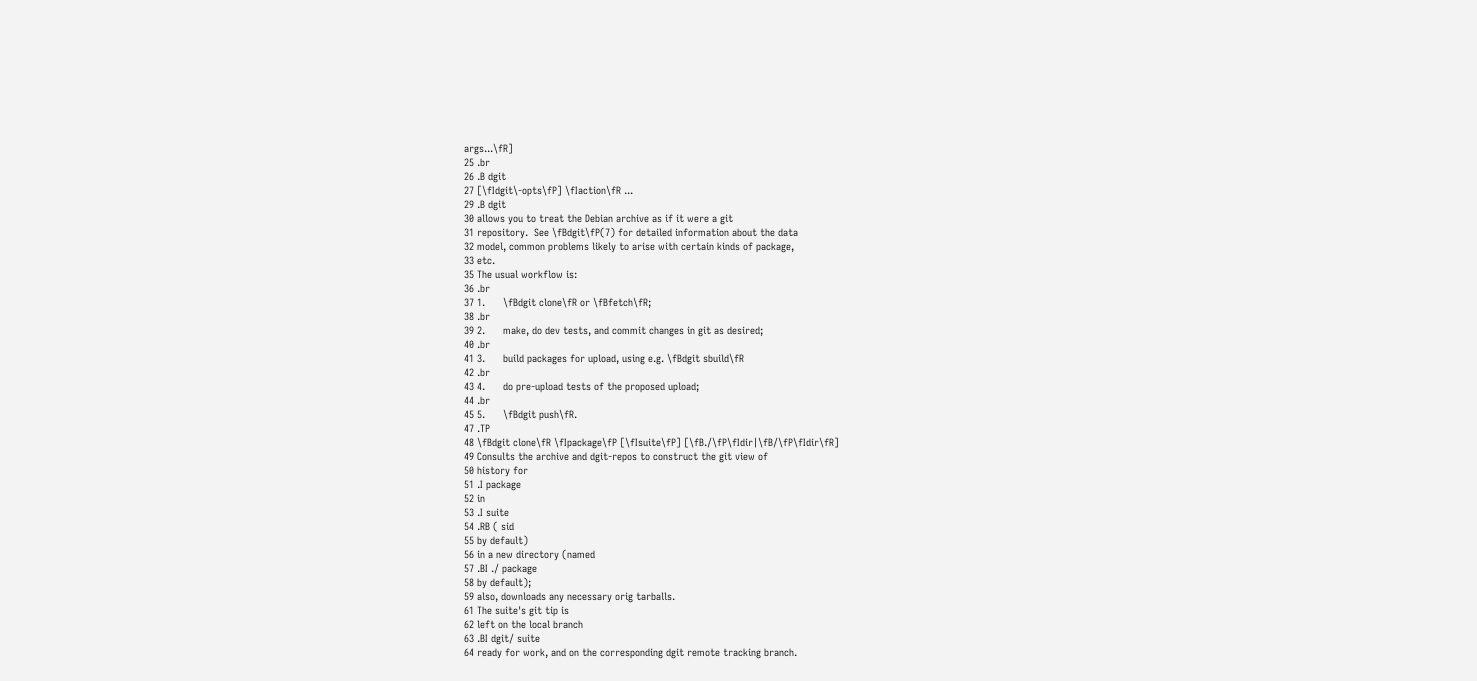args...\fR]
25 .br
26 .B dgit
27 [\fIdgit\-opts\fP] \fIaction\fR ...
29 .B dgit
30 allows you to treat the Debian archive as if it were a git
31 repository.  See \fBdgit\fP(7) for detailed information about the data
32 model, common problems likely to arise with certain kinds of package,
33 etc.
35 The usual workflow is:
36 .br
37 1.      \fBdgit clone\fR or \fBfetch\fR;
38 .br
39 2.      make, do dev tests, and commit changes in git as desired;
40 .br
41 3.      build packages for upload, using e.g. \fBdgit sbuild\fR
42 .br
43 4.      do pre-upload tests of the proposed upload;
44 .br
45 5.      \fBdgit push\fR.
47 .TP
48 \fBdgit clone\fR \fIpackage\fP [\fIsuite\fP] [\fB./\fP\fIdir|\fB/\fP\fIdir\fR]
49 Consults the archive and dgit-repos to construct the git view of
50 history for
51 .I package
52 in
53 .I suite
54 .RB ( sid
55 by default)
56 in a new directory (named
57 .BI ./ package
58 by default);
59 also, downloads any necessary orig tarballs.
61 The suite's git tip is
62 left on the local branch
63 .BI dgit/ suite
64 ready for work, and on the corresponding dgit remote tracking branch.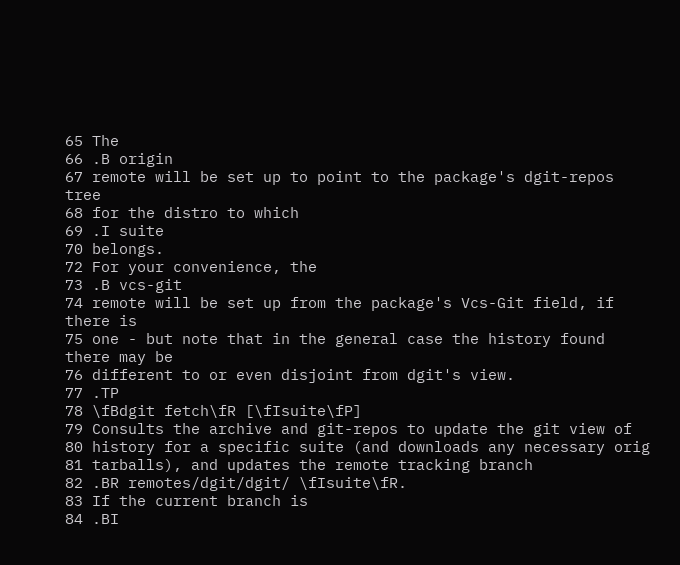65 The
66 .B origin
67 remote will be set up to point to the package's dgit-repos tree
68 for the distro to which
69 .I suite
70 belongs.
72 For your convenience, the
73 .B vcs-git
74 remote will be set up from the package's Vcs-Git field, if there is
75 one - but note that in the general case the history found there may be
76 different to or even disjoint from dgit's view.
77 .TP
78 \fBdgit fetch\fR [\fIsuite\fP]
79 Consults the archive and git-repos to update the git view of
80 history for a specific suite (and downloads any necessary orig
81 tarballs), and updates the remote tracking branch
82 .BR remotes/dgit/dgit/ \fIsuite\fR.
83 If the current branch is
84 .BI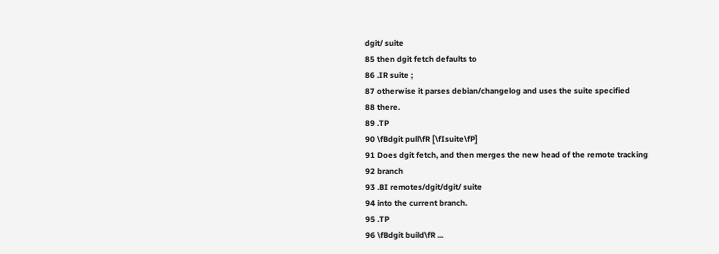dgit/ suite
85 then dgit fetch defaults to
86 .IR suite ;
87 otherwise it parses debian/changelog and uses the suite specified
88 there.
89 .TP
90 \fBdgit pull\fR [\fIsuite\fP]
91 Does dgit fetch, and then merges the new head of the remote tracking
92 branch
93 .BI remotes/dgit/dgit/ suite
94 into the current branch.
95 .TP
96 \fBdgit build\fR ...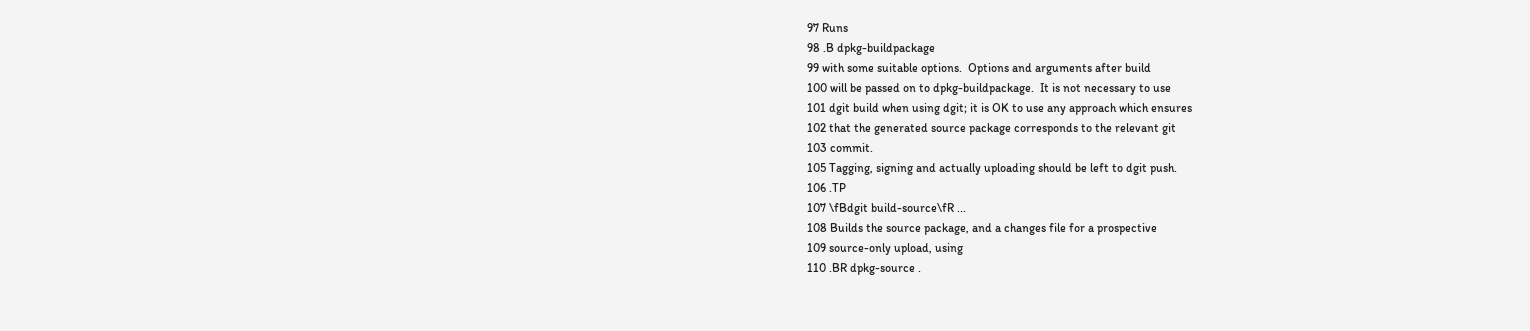97 Runs
98 .B dpkg-buildpackage
99 with some suitable options.  Options and arguments after build
100 will be passed on to dpkg-buildpackage.  It is not necessary to use
101 dgit build when using dgit; it is OK to use any approach which ensures
102 that the generated source package corresponds to the relevant git
103 commit.
105 Tagging, signing and actually uploading should be left to dgit push.
106 .TP
107 \fBdgit build-source\fR ...
108 Builds the source package, and a changes file for a prospective
109 source-only upload, using
110 .BR dpkg-source .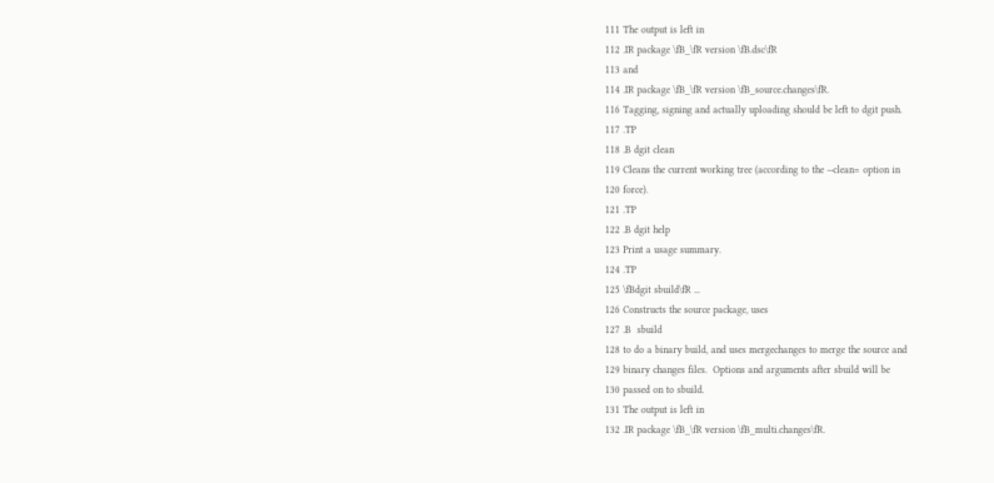111 The output is left in
112 .IR package \fB_\fR version \fB.dsc\fR
113 and
114 .IR package \fB_\fR version \fB_source.changes\fR.
116 Tagging, signing and actually uploading should be left to dgit push.
117 .TP
118 .B dgit clean
119 Cleans the current working tree (according to the --clean= option in
120 force).
121 .TP
122 .B dgit help
123 Print a usage summary.
124 .TP
125 \fBdgit sbuild\fR ...
126 Constructs the source package, uses
127 .B  sbuild
128 to do a binary build, and uses mergechanges to merge the source and
129 binary changes files.  Options and arguments after sbuild will be
130 passed on to sbuild.
131 The output is left in
132 .IR package \fB_\fR version \fB_multi.changes\fR.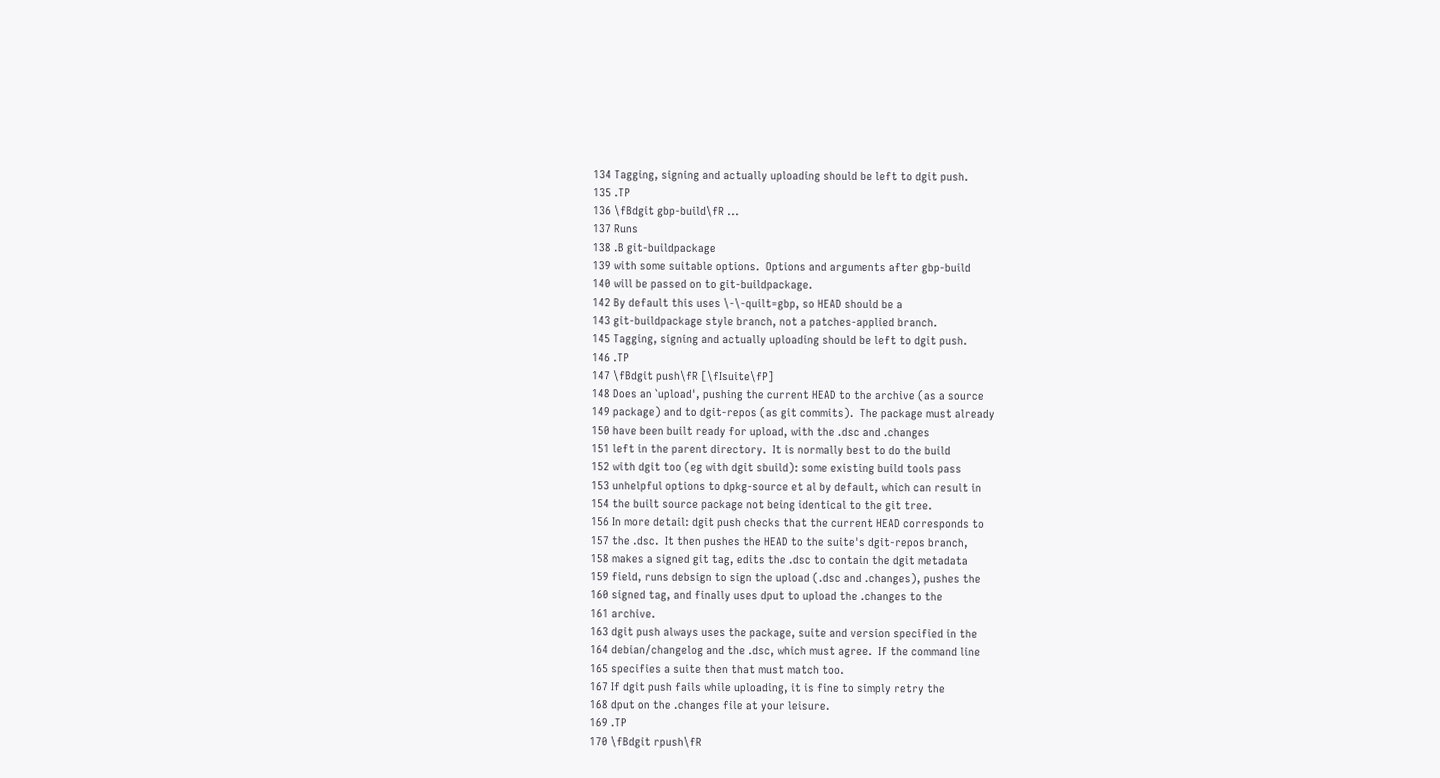134 Tagging, signing and actually uploading should be left to dgit push.
135 .TP
136 \fBdgit gbp-build\fR ...
137 Runs
138 .B git-buildpackage
139 with some suitable options.  Options and arguments after gbp-build
140 will be passed on to git-buildpackage.
142 By default this uses \-\-quilt=gbp, so HEAD should be a
143 git-buildpackage style branch, not a patches-applied branch.
145 Tagging, signing and actually uploading should be left to dgit push.
146 .TP
147 \fBdgit push\fR [\fIsuite\fP]
148 Does an `upload', pushing the current HEAD to the archive (as a source
149 package) and to dgit-repos (as git commits).  The package must already
150 have been built ready for upload, with the .dsc and .changes
151 left in the parent directory.  It is normally best to do the build
152 with dgit too (eg with dgit sbuild): some existing build tools pass
153 unhelpful options to dpkg-source et al by default, which can result in
154 the built source package not being identical to the git tree.
156 In more detail: dgit push checks that the current HEAD corresponds to
157 the .dsc.  It then pushes the HEAD to the suite's dgit-repos branch,
158 makes a signed git tag, edits the .dsc to contain the dgit metadata
159 field, runs debsign to sign the upload (.dsc and .changes), pushes the
160 signed tag, and finally uses dput to upload the .changes to the
161 archive.
163 dgit push always uses the package, suite and version specified in the
164 debian/changelog and the .dsc, which must agree.  If the command line
165 specifies a suite then that must match too.
167 If dgit push fails while uploading, it is fine to simply retry the
168 dput on the .changes file at your leisure.
169 .TP
170 \fBdgit rpush\fR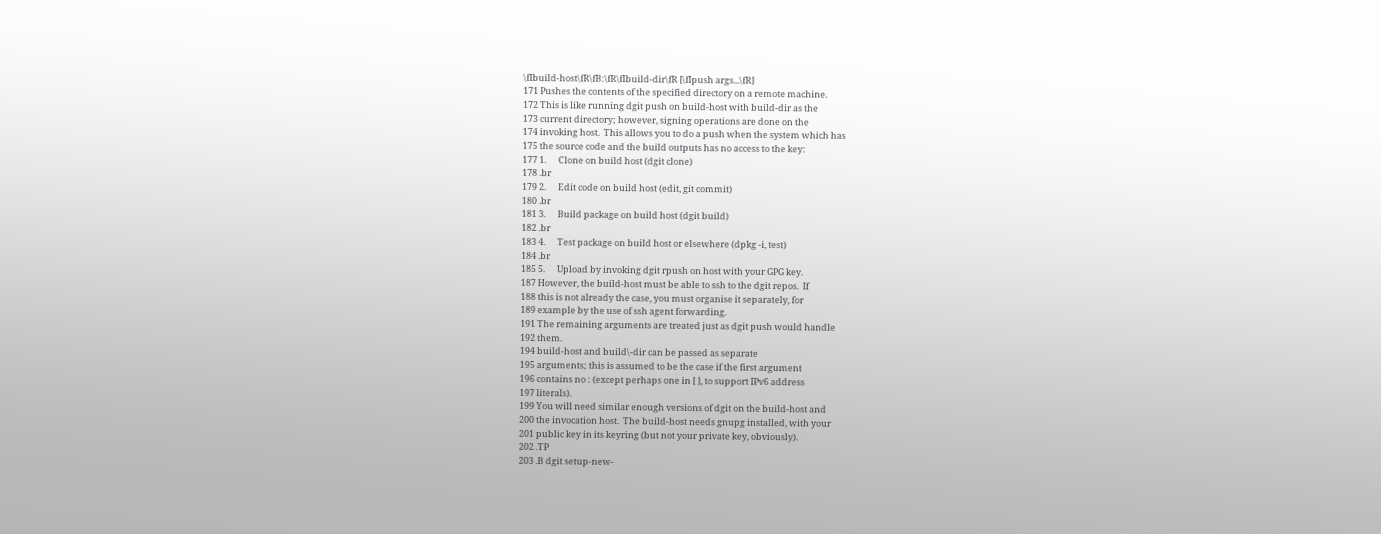\fIbuild-host\fR\fB:\fR\fIbuild-dir\fR [\fIpush args...\fR]
171 Pushes the contents of the specified directory on a remote machine.
172 This is like running dgit push on build-host with build-dir as the
173 current directory; however, signing operations are done on the
174 invoking host.  This allows you to do a push when the system which has
175 the source code and the build outputs has no access to the key:
177 1.      Clone on build host (dgit clone)
178 .br
179 2.      Edit code on build host (edit, git commit)
180 .br
181 3.      Build package on build host (dgit build)
182 .br
183 4.      Test package on build host or elsewhere (dpkg -i, test)
184 .br
185 5.      Upload by invoking dgit rpush on host with your GPG key.
187 However, the build-host must be able to ssh to the dgit repos.  If
188 this is not already the case, you must organise it separately, for
189 example by the use of ssh agent forwarding.
191 The remaining arguments are treated just as dgit push would handle
192 them.
194 build-host and build\-dir can be passed as separate
195 arguments; this is assumed to be the case if the first argument
196 contains no : (except perhaps one in [ ], to support IPv6 address
197 literals).
199 You will need similar enough versions of dgit on the build-host and
200 the invocation host.  The build-host needs gnupg installed, with your
201 public key in its keyring (but not your private key, obviously).
202 .TP
203 .B dgit setup-new-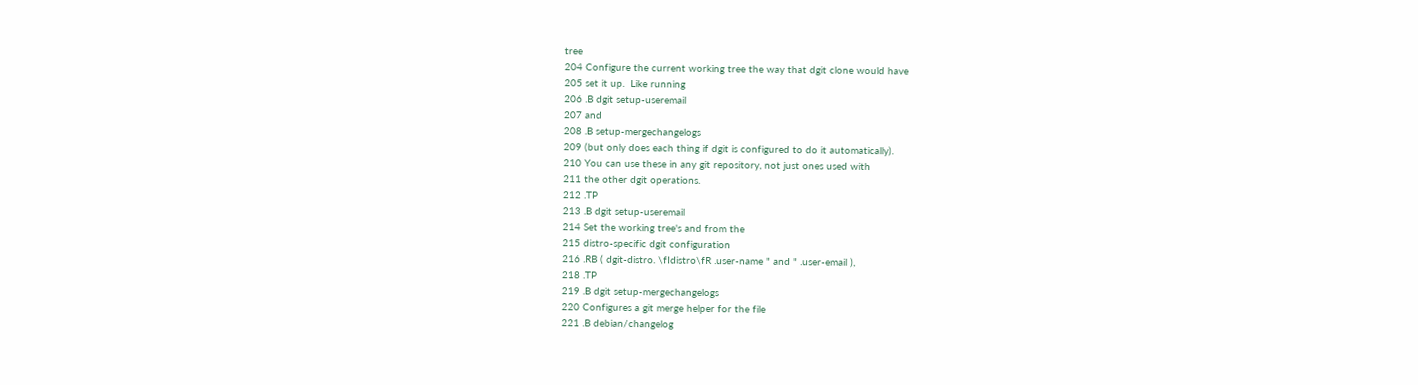tree
204 Configure the current working tree the way that dgit clone would have
205 set it up.  Like running
206 .B dgit setup-useremail
207 and
208 .B setup-mergechangelogs
209 (but only does each thing if dgit is configured to do it automatically).
210 You can use these in any git repository, not just ones used with
211 the other dgit operations.
212 .TP
213 .B dgit setup-useremail
214 Set the working tree's and from the
215 distro-specific dgit configuration
216 .RB ( dgit-distro. \fIdistro\fR .user-name " and " .user-email ),
218 .TP
219 .B dgit setup-mergechangelogs
220 Configures a git merge helper for the file
221 .B debian/changelog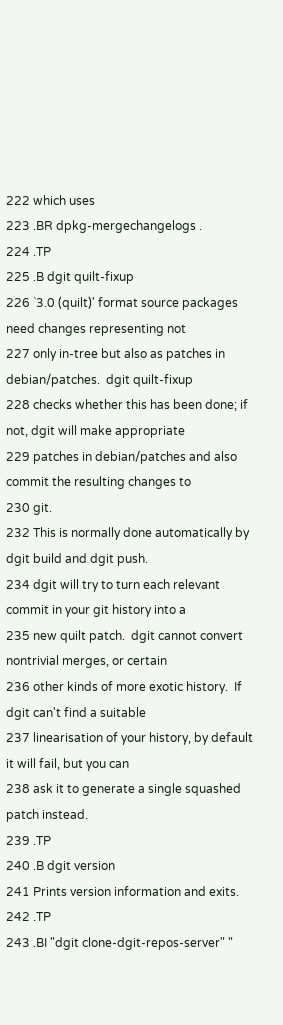222 which uses
223 .BR dpkg-mergechangelogs .
224 .TP
225 .B dgit quilt-fixup
226 `3.0 (quilt)' format source packages need changes representing not
227 only in-tree but also as patches in debian/patches.  dgit quilt-fixup
228 checks whether this has been done; if not, dgit will make appropriate
229 patches in debian/patches and also commit the resulting changes to
230 git.
232 This is normally done automatically by dgit build and dgit push.
234 dgit will try to turn each relevant commit in your git history into a
235 new quilt patch.  dgit cannot convert nontrivial merges, or certain
236 other kinds of more exotic history.  If dgit can't find a suitable
237 linearisation of your history, by default it will fail, but you can
238 ask it to generate a single squashed patch instead.
239 .TP
240 .B dgit version
241 Prints version information and exits.
242 .TP
243 .BI "dgit clone-dgit-repos-server" "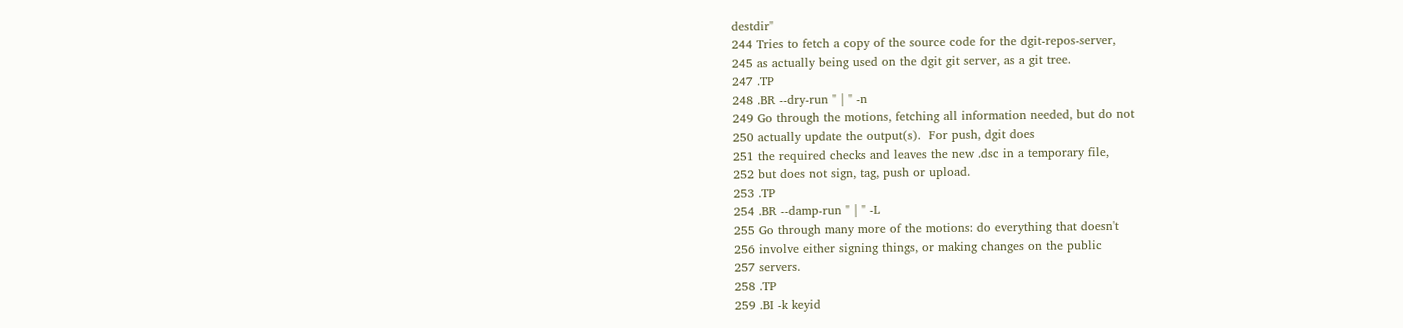destdir"
244 Tries to fetch a copy of the source code for the dgit-repos-server,
245 as actually being used on the dgit git server, as a git tree.
247 .TP
248 .BR --dry-run " | " -n
249 Go through the motions, fetching all information needed, but do not
250 actually update the output(s).  For push, dgit does
251 the required checks and leaves the new .dsc in a temporary file,
252 but does not sign, tag, push or upload.
253 .TP
254 .BR --damp-run " | " -L
255 Go through many more of the motions: do everything that doesn't
256 involve either signing things, or making changes on the public
257 servers.
258 .TP
259 .BI -k keyid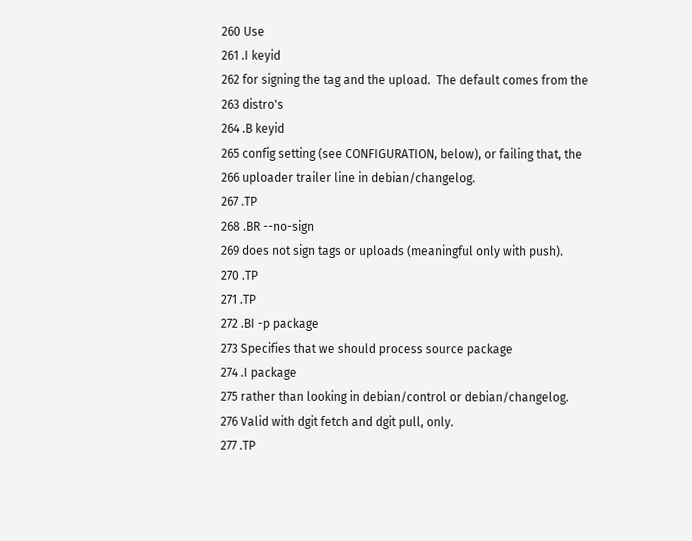260 Use
261 .I keyid
262 for signing the tag and the upload.  The default comes from the
263 distro's
264 .B keyid
265 config setting (see CONFIGURATION, below), or failing that, the
266 uploader trailer line in debian/changelog.
267 .TP
268 .BR --no-sign
269 does not sign tags or uploads (meaningful only with push).
270 .TP
271 .TP
272 .BI -p package
273 Specifies that we should process source package
274 .I package
275 rather than looking in debian/control or debian/changelog.
276 Valid with dgit fetch and dgit pull, only.
277 .TP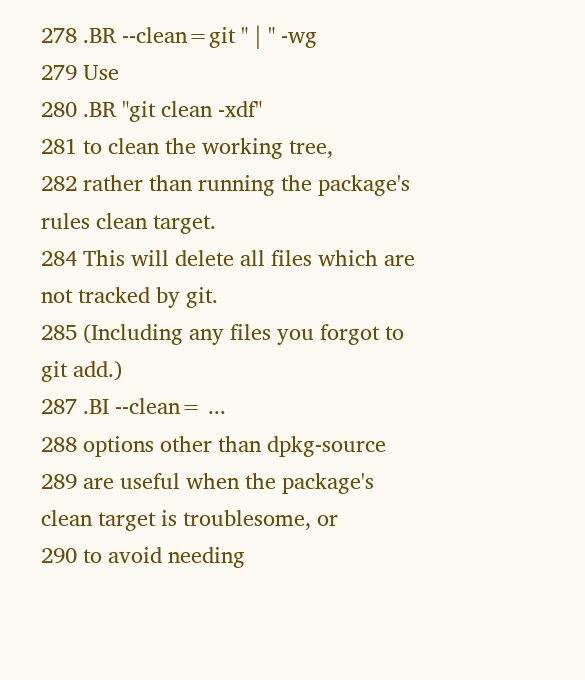278 .BR --clean=git " | " -wg
279 Use
280 .BR "git clean -xdf"
281 to clean the working tree,
282 rather than running the package's rules clean target.
284 This will delete all files which are not tracked by git.
285 (Including any files you forgot to git add.)
287 .BI --clean= ...
288 options other than dpkg-source
289 are useful when the package's clean target is troublesome, or
290 to avoid needing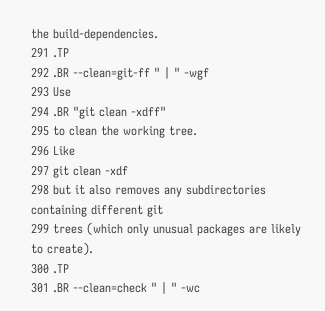the build-dependencies.
291 .TP
292 .BR --clean=git-ff " | " -wgf
293 Use
294 .BR "git clean -xdff"
295 to clean the working tree.
296 Like
297 git clean -xdf
298 but it also removes any subdirectories containing different git
299 trees (which only unusual packages are likely to create).
300 .TP
301 .BR --clean=check " | " -wc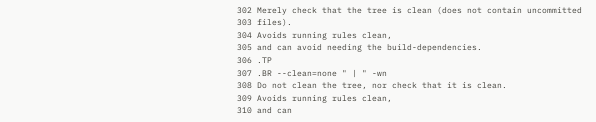302 Merely check that the tree is clean (does not contain uncommitted
303 files).
304 Avoids running rules clean,
305 and can avoid needing the build-dependencies.
306 .TP
307 .BR --clean=none " | " -wn
308 Do not clean the tree, nor check that it is clean.
309 Avoids running rules clean,
310 and can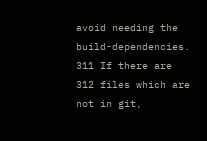avoid needing the build-dependencies.
311 If there are
312 files which are not in git,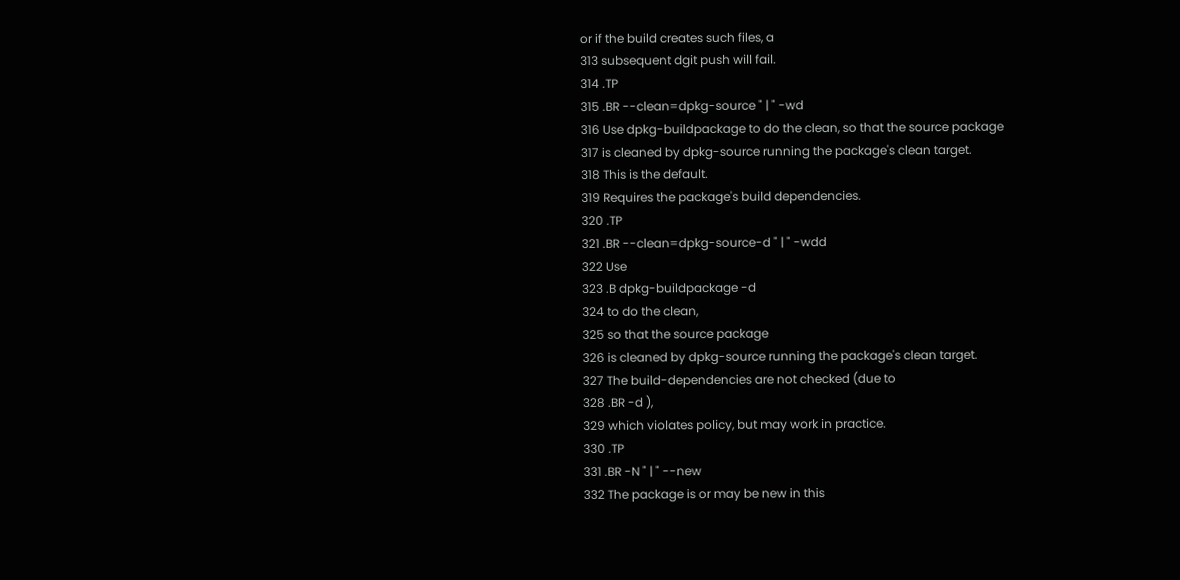or if the build creates such files, a
313 subsequent dgit push will fail.
314 .TP
315 .BR --clean=dpkg-source " | " -wd
316 Use dpkg-buildpackage to do the clean, so that the source package
317 is cleaned by dpkg-source running the package's clean target.
318 This is the default.
319 Requires the package's build dependencies.
320 .TP
321 .BR --clean=dpkg-source-d " | " -wdd
322 Use
323 .B dpkg-buildpackage -d
324 to do the clean,
325 so that the source package
326 is cleaned by dpkg-source running the package's clean target.
327 The build-dependencies are not checked (due to
328 .BR -d ),
329 which violates policy, but may work in practice.
330 .TP
331 .BR -N " | " --new
332 The package is or may be new in this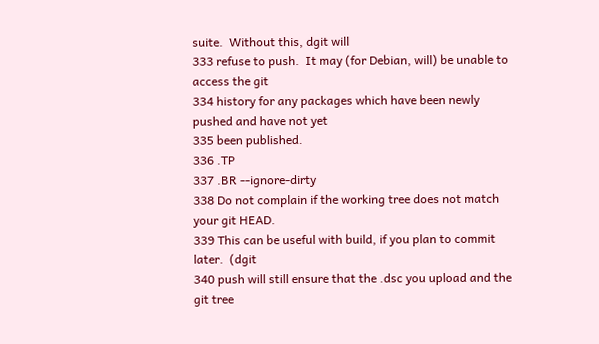suite.  Without this, dgit will
333 refuse to push.  It may (for Debian, will) be unable to access the git
334 history for any packages which have been newly pushed and have not yet
335 been published.
336 .TP
337 .BR --ignore-dirty
338 Do not complain if the working tree does not match your git HEAD.
339 This can be useful with build, if you plan to commit later.  (dgit
340 push will still ensure that the .dsc you upload and the git tree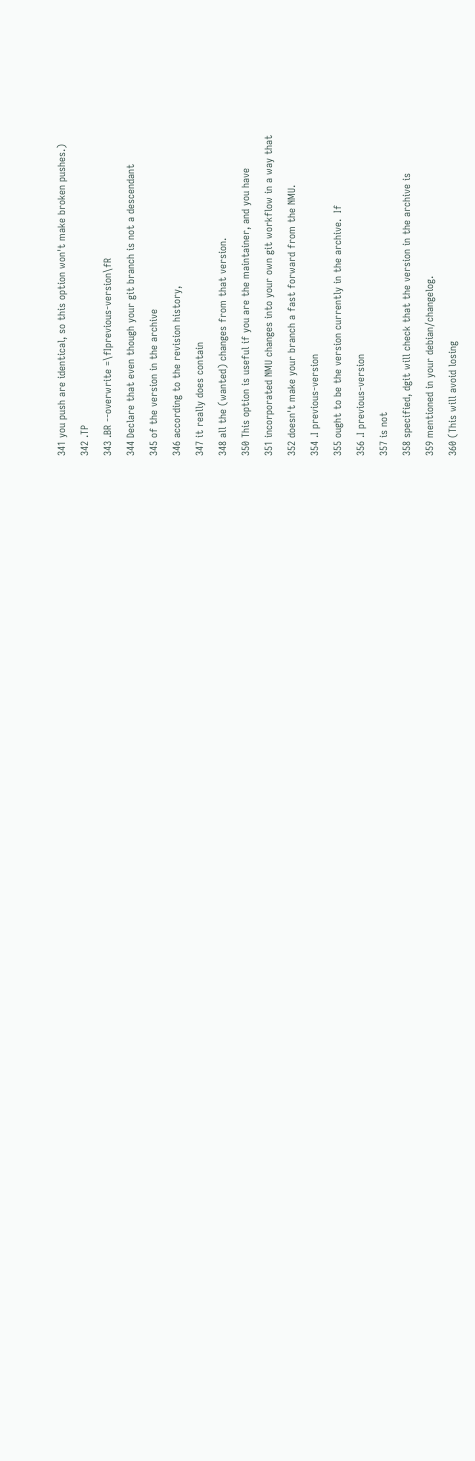341 you push are identical, so this option won't make broken pushes.)
342 .TP
343 .BR --overwrite =\fIprevious-version\fR
344 Declare that even though your git branch is not a descendant
345 of the version in the archive
346 according to the revision history,
347 it really does contain
348 all the (wanted) changes from that version.
350 This option is useful if you are the maintainer, and you have
351 incorporated NMU changes into your own git workflow in a way that
352 doesn't make your branch a fast forward from the NMU.
354 .I previous-version
355 ought to be the version currently in the archive.  If
356 .I previous-version
357 is not
358 specified, dgit will check that the version in the archive is
359 mentioned in your debian/changelog.
360 (This will avoid losing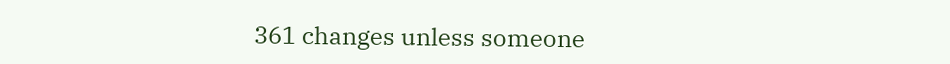361 changes unless someone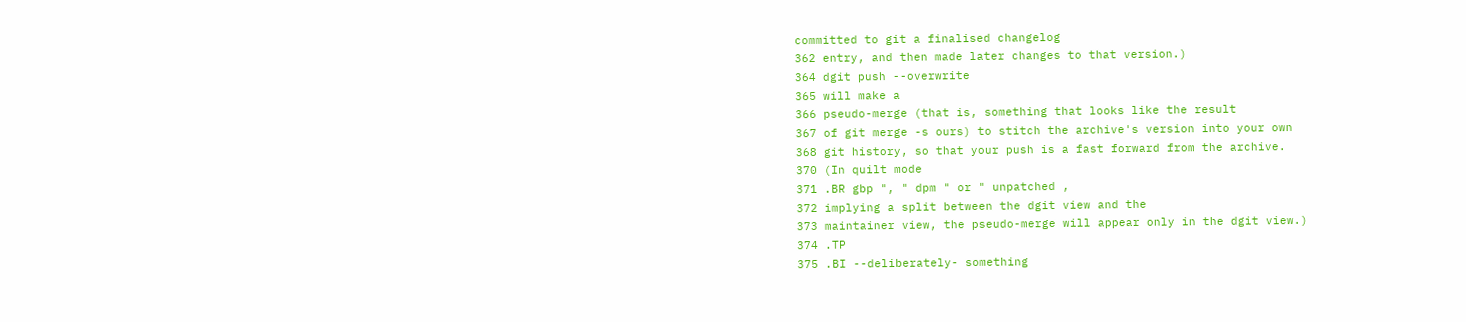committed to git a finalised changelog
362 entry, and then made later changes to that version.)
364 dgit push --overwrite
365 will make a
366 pseudo-merge (that is, something that looks like the result
367 of git merge -s ours) to stitch the archive's version into your own
368 git history, so that your push is a fast forward from the archive.
370 (In quilt mode
371 .BR gbp ", " dpm " or " unpatched ,
372 implying a split between the dgit view and the
373 maintainer view, the pseudo-merge will appear only in the dgit view.)
374 .TP
375 .BI --deliberately- something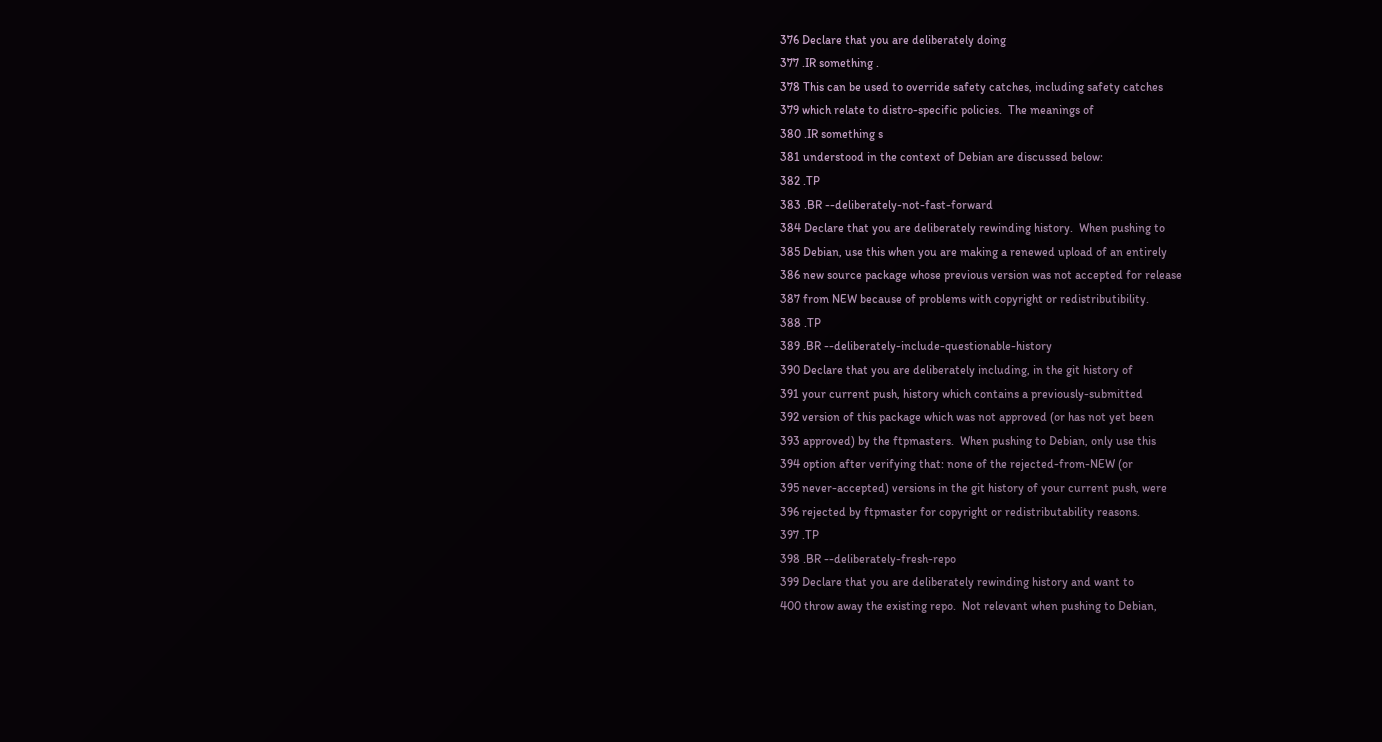376 Declare that you are deliberately doing
377 .IR something .
378 This can be used to override safety catches, including safety catches
379 which relate to distro-specific policies.  The meanings of
380 .IR something s
381 understood in the context of Debian are discussed below:
382 .TP
383 .BR --deliberately-not-fast-forward
384 Declare that you are deliberately rewinding history.  When pushing to
385 Debian, use this when you are making a renewed upload of an entirely
386 new source package whose previous version was not accepted for release
387 from NEW because of problems with copyright or redistributibility.
388 .TP
389 .BR --deliberately-include-questionable-history
390 Declare that you are deliberately including, in the git history of
391 your current push, history which contains a previously-submitted
392 version of this package which was not approved (or has not yet been
393 approved) by the ftpmasters.  When pushing to Debian, only use this
394 option after verifying that: none of the rejected-from-NEW (or
395 never-accepted) versions in the git history of your current push, were
396 rejected by ftpmaster for copyright or redistributability reasons.
397 .TP
398 .BR --deliberately-fresh-repo
399 Declare that you are deliberately rewinding history and want to
400 throw away the existing repo.  Not relevant when pushing to Debian,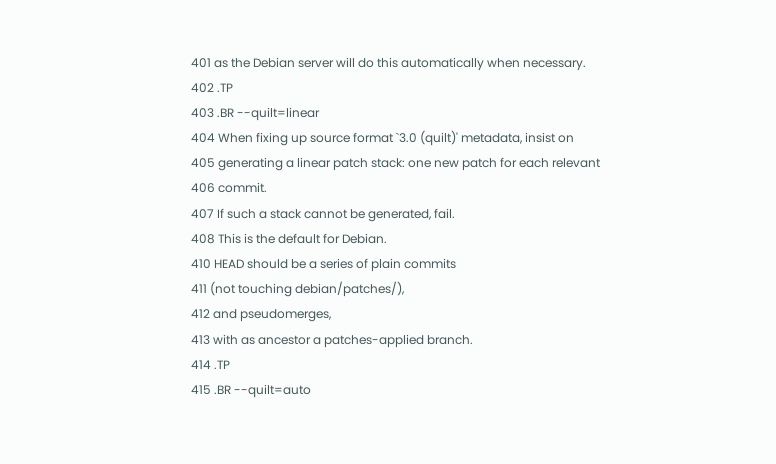401 as the Debian server will do this automatically when necessary.
402 .TP
403 .BR --quilt=linear
404 When fixing up source format `3.0 (quilt)' metadata, insist on
405 generating a linear patch stack: one new patch for each relevant
406 commit.
407 If such a stack cannot be generated, fail.
408 This is the default for Debian.
410 HEAD should be a series of plain commits
411 (not touching debian/patches/),
412 and pseudomerges,
413 with as ancestor a patches-applied branch.
414 .TP
415 .BR --quilt=auto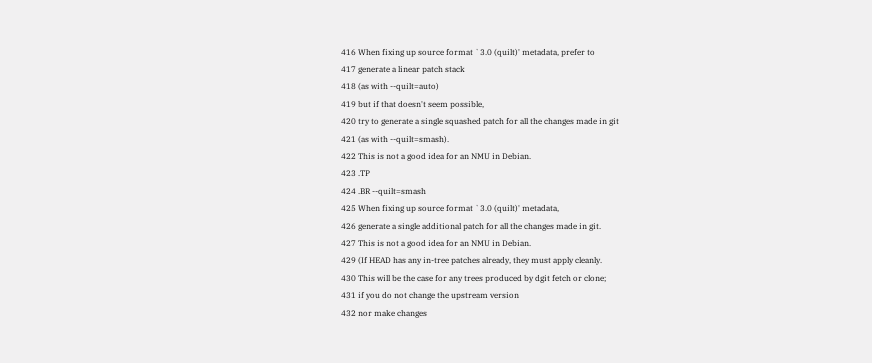416 When fixing up source format `3.0 (quilt)' metadata, prefer to
417 generate a linear patch stack
418 (as with --quilt=auto)
419 but if that doesn't seem possible,
420 try to generate a single squashed patch for all the changes made in git
421 (as with --quilt=smash).
422 This is not a good idea for an NMU in Debian.
423 .TP
424 .BR --quilt=smash
425 When fixing up source format `3.0 (quilt)' metadata,
426 generate a single additional patch for all the changes made in git.
427 This is not a good idea for an NMU in Debian.
429 (If HEAD has any in-tree patches already, they must apply cleanly.
430 This will be the case for any trees produced by dgit fetch or clone;
431 if you do not change the upstream version
432 nor make changes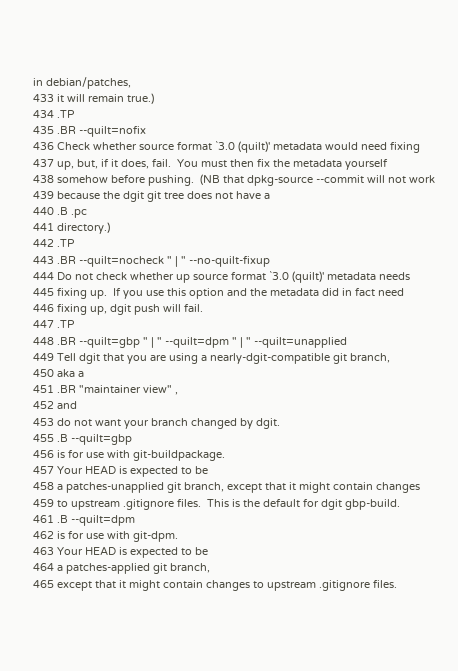in debian/patches,
433 it will remain true.)
434 .TP
435 .BR --quilt=nofix
436 Check whether source format `3.0 (quilt)' metadata would need fixing
437 up, but, if it does, fail.  You must then fix the metadata yourself
438 somehow before pushing.  (NB that dpkg-source --commit will not work
439 because the dgit git tree does not have a
440 .B .pc
441 directory.)
442 .TP
443 .BR --quilt=nocheck " | " --no-quilt-fixup
444 Do not check whether up source format `3.0 (quilt)' metadata needs
445 fixing up.  If you use this option and the metadata did in fact need
446 fixing up, dgit push will fail.
447 .TP
448 .BR --quilt=gbp " | " --quilt=dpm " | " --quilt=unapplied
449 Tell dgit that you are using a nearly-dgit-compatible git branch,
450 aka a
451 .BR "maintainer view" ,
452 and
453 do not want your branch changed by dgit.
455 .B --quilt=gbp
456 is for use with git-buildpackage.
457 Your HEAD is expected to be
458 a patches-unapplied git branch, except that it might contain changes
459 to upstream .gitignore files.  This is the default for dgit gbp-build.
461 .B --quilt=dpm
462 is for use with git-dpm.
463 Your HEAD is expected to be
464 a patches-applied git branch,
465 except that it might contain changes to upstream .gitignore files.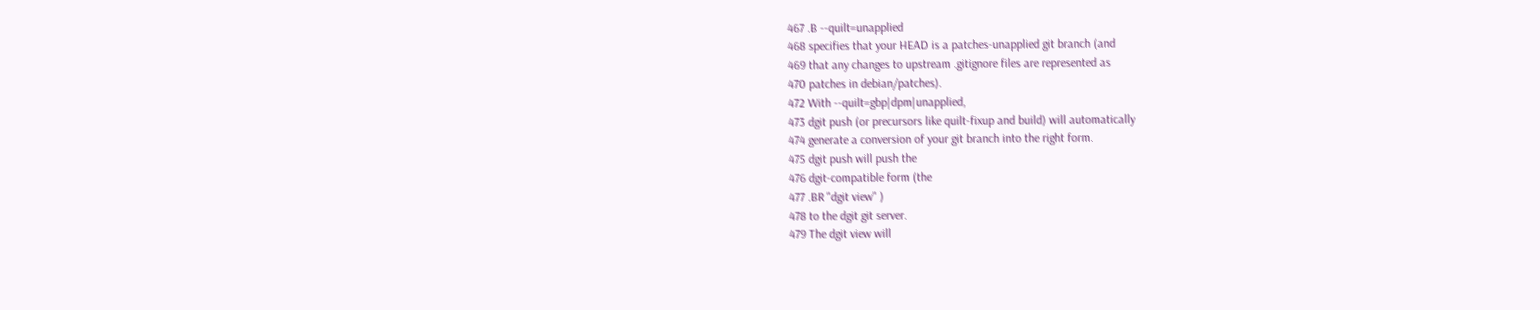467 .B --quilt=unapplied
468 specifies that your HEAD is a patches-unapplied git branch (and
469 that any changes to upstream .gitignore files are represented as
470 patches in debian/patches).
472 With --quilt=gbp|dpm|unapplied,
473 dgit push (or precursors like quilt-fixup and build) will automatically
474 generate a conversion of your git branch into the right form.
475 dgit push will push the
476 dgit-compatible form (the
477 .BR "dgit view" )
478 to the dgit git server.
479 The dgit view will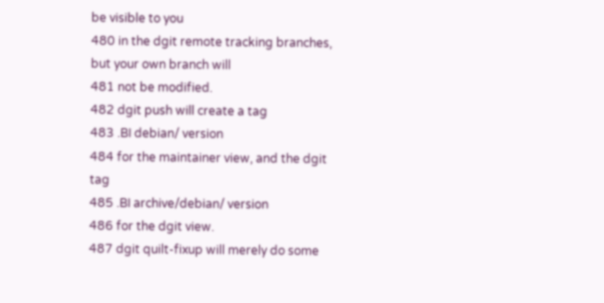be visible to you
480 in the dgit remote tracking branches, but your own branch will
481 not be modified.
482 dgit push will create a tag
483 .BI debian/ version
484 for the maintainer view, and the dgit tag
485 .BI archive/debian/ version
486 for the dgit view.
487 dgit quilt-fixup will merely do some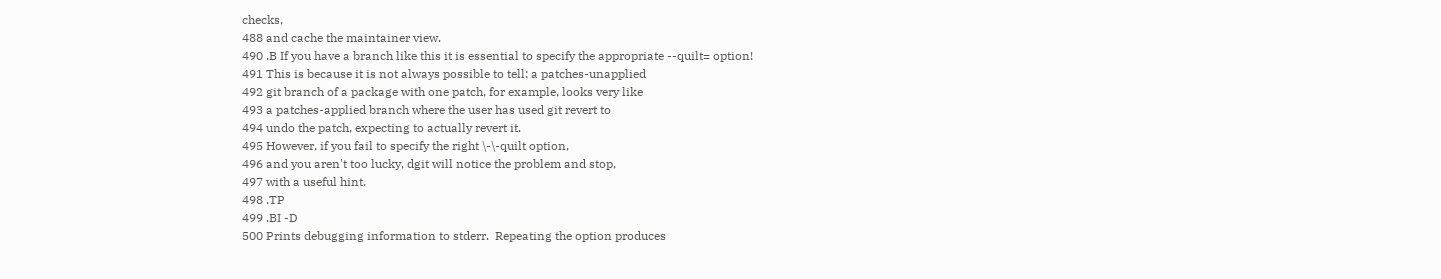checks,
488 and cache the maintainer view.
490 .B If you have a branch like this it is essential to specify the appropriate --quilt= option!
491 This is because it is not always possible to tell: a patches-unapplied
492 git branch of a package with one patch, for example, looks very like
493 a patches-applied branch where the user has used git revert to
494 undo the patch, expecting to actually revert it.
495 However, if you fail to specify the right \-\-quilt option,
496 and you aren't too lucky, dgit will notice the problem and stop,
497 with a useful hint.
498 .TP
499 .BI -D
500 Prints debugging information to stderr.  Repeating the option produces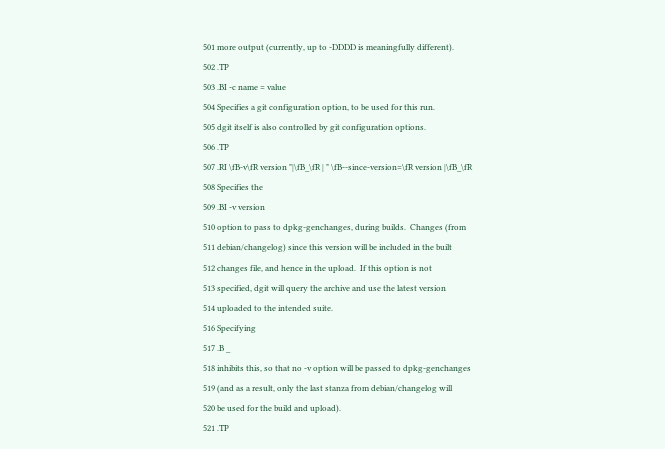501 more output (currently, up to -DDDD is meaningfully different).
502 .TP
503 .BI -c name = value
504 Specifies a git configuration option, to be used for this run.
505 dgit itself is also controlled by git configuration options.
506 .TP
507 .RI \fB-v\fR version "|\fB_\fR | " \fB--since-version=\fR version |\fB_\fR
508 Specifies the
509 .BI -v version
510 option to pass to dpkg-genchanges, during builds.  Changes (from
511 debian/changelog) since this version will be included in the built
512 changes file, and hence in the upload.  If this option is not
513 specified, dgit will query the archive and use the latest version
514 uploaded to the intended suite.
516 Specifying
517 .B _
518 inhibits this, so that no -v option will be passed to dpkg-genchanges
519 (and as a result, only the last stanza from debian/changelog will
520 be used for the build and upload).
521 .TP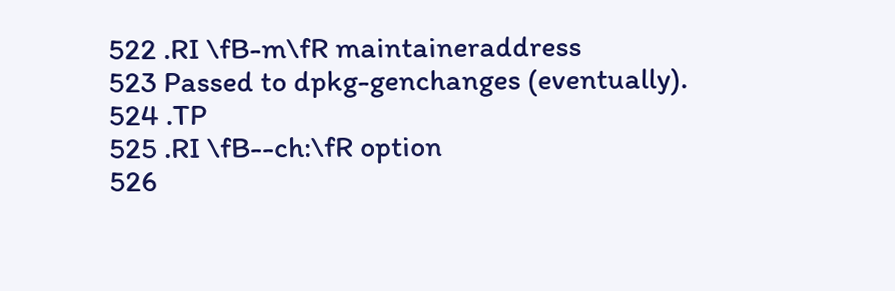522 .RI \fB-m\fR maintaineraddress
523 Passed to dpkg-genchanges (eventually).
524 .TP
525 .RI \fB--ch:\fR option
526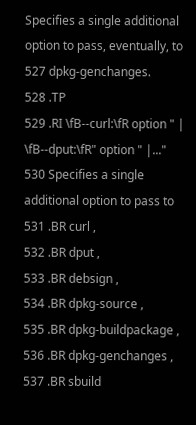Specifies a single additional option to pass, eventually, to
527 dpkg-genchanges.
528 .TP
529 .RI \fB--curl:\fR option " | \fB--dput:\fR" option " |..."
530 Specifies a single additional option to pass to
531 .BR curl ,
532 .BR dput ,
533 .BR debsign ,
534 .BR dpkg-source ,
535 .BR dpkg-buildpackage ,
536 .BR dpkg-genchanges ,
537 .BR sbuild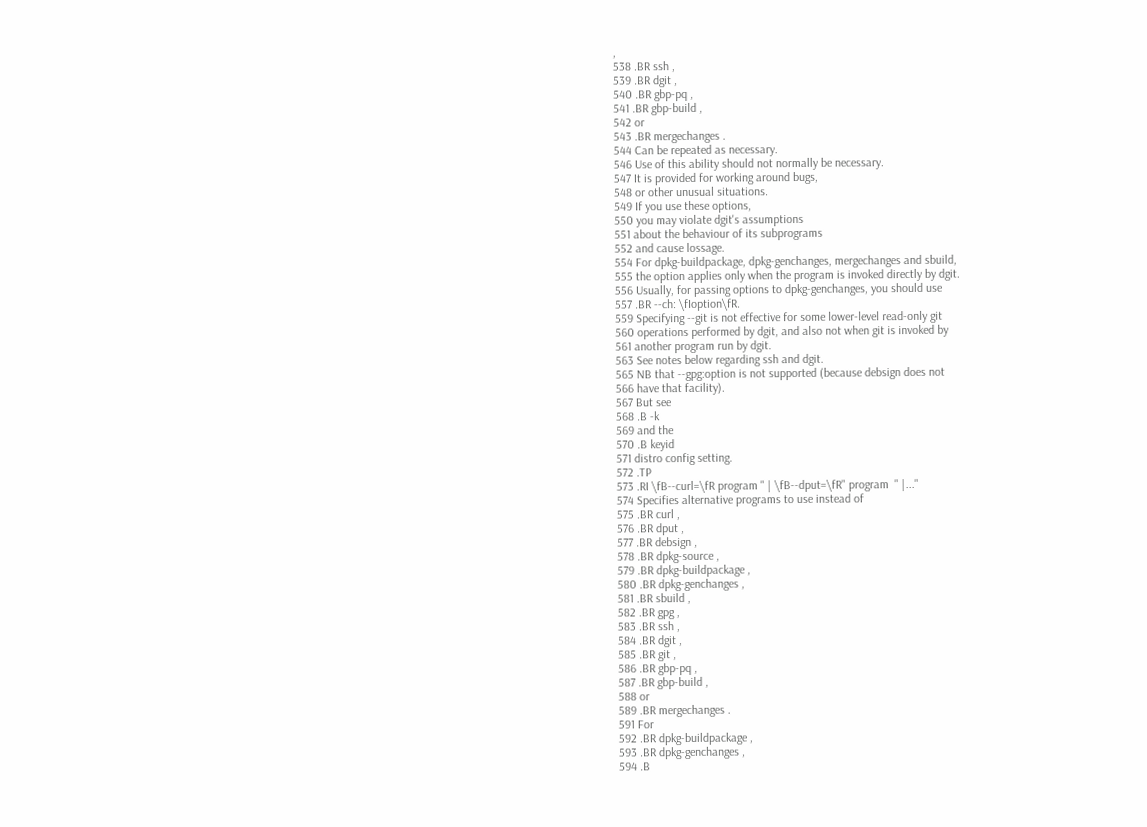,
538 .BR ssh ,
539 .BR dgit ,
540 .BR gbp-pq ,
541 .BR gbp-build ,
542 or
543 .BR mergechanges .
544 Can be repeated as necessary.
546 Use of this ability should not normally be necessary.
547 It is provided for working around bugs,
548 or other unusual situations.
549 If you use these options,
550 you may violate dgit's assumptions
551 about the behaviour of its subprograms
552 and cause lossage.
554 For dpkg-buildpackage, dpkg-genchanges, mergechanges and sbuild,
555 the option applies only when the program is invoked directly by dgit.
556 Usually, for passing options to dpkg-genchanges, you should use
557 .BR --ch: \fIoption\fR.
559 Specifying --git is not effective for some lower-level read-only git
560 operations performed by dgit, and also not when git is invoked by
561 another program run by dgit.
563 See notes below regarding ssh and dgit.
565 NB that --gpg:option is not supported (because debsign does not
566 have that facility).
567 But see
568 .B -k
569 and the
570 .B keyid
571 distro config setting.
572 .TP
573 .RI \fB--curl=\fR program " | \fB--dput=\fR" program  " |..."
574 Specifies alternative programs to use instead of
575 .BR curl ,
576 .BR dput ,
577 .BR debsign ,
578 .BR dpkg-source ,
579 .BR dpkg-buildpackage ,
580 .BR dpkg-genchanges ,
581 .BR sbuild ,
582 .BR gpg ,
583 .BR ssh ,
584 .BR dgit ,
585 .BR git ,
586 .BR gbp-pq ,
587 .BR gbp-build ,
588 or
589 .BR mergechanges .
591 For
592 .BR dpkg-buildpackage ,
593 .BR dpkg-genchanges ,
594 .B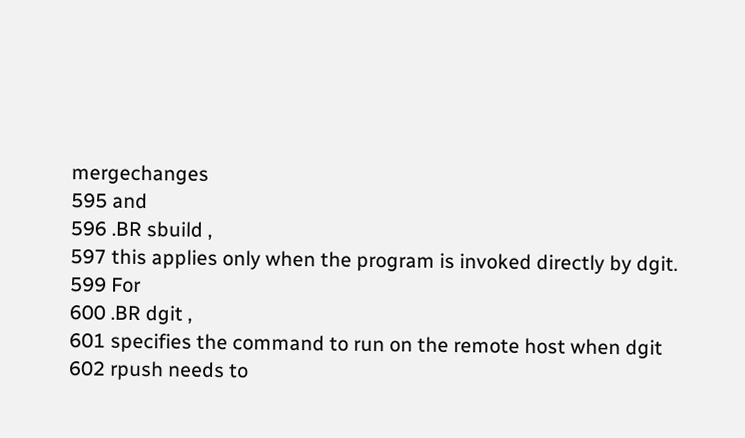mergechanges
595 and
596 .BR sbuild ,
597 this applies only when the program is invoked directly by dgit.
599 For
600 .BR dgit ,
601 specifies the command to run on the remote host when dgit
602 rpush needs to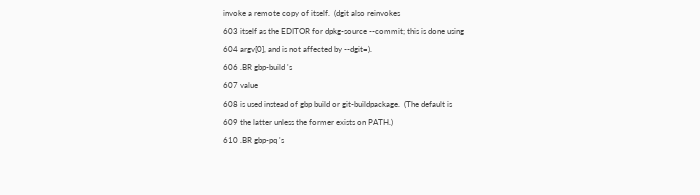invoke a remote copy of itself.  (dgit also reinvokes
603 itself as the EDITOR for dpkg-source --commit; this is done using
604 argv[0], and is not affected by --dgit=).
606 .BR gbp-build 's
607 value
608 is used instead of gbp build or git-buildpackage.  (The default is
609 the latter unless the former exists on PATH.)
610 .BR gbp-pq 's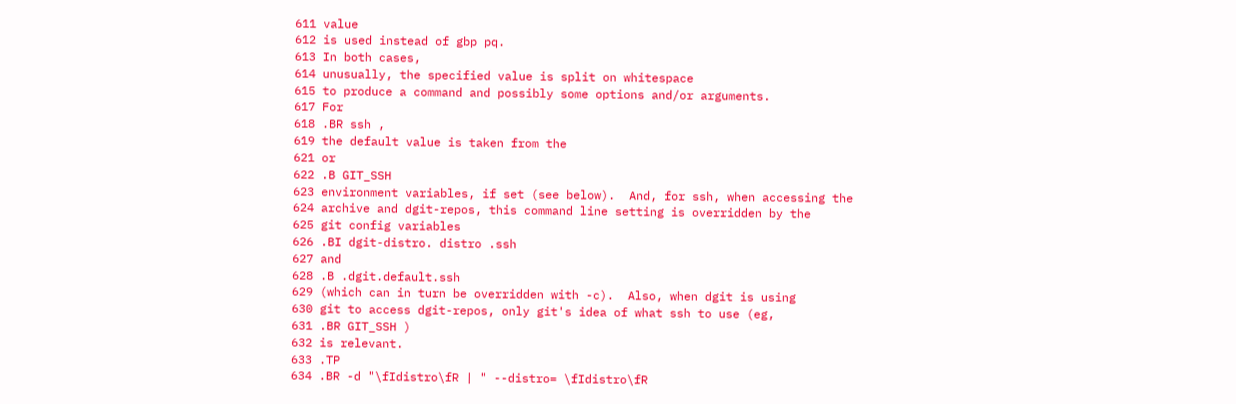611 value
612 is used instead of gbp pq.
613 In both cases,
614 unusually, the specified value is split on whitespace
615 to produce a command and possibly some options and/or arguments.
617 For
618 .BR ssh ,
619 the default value is taken from the
621 or
622 .B GIT_SSH
623 environment variables, if set (see below).  And, for ssh, when accessing the
624 archive and dgit-repos, this command line setting is overridden by the
625 git config variables
626 .BI dgit-distro. distro .ssh
627 and
628 .B .dgit.default.ssh
629 (which can in turn be overridden with -c).  Also, when dgit is using
630 git to access dgit-repos, only git's idea of what ssh to use (eg,
631 .BR GIT_SSH )
632 is relevant.
633 .TP
634 .BR -d "\fIdistro\fR | " --distro= \fIdistro\fR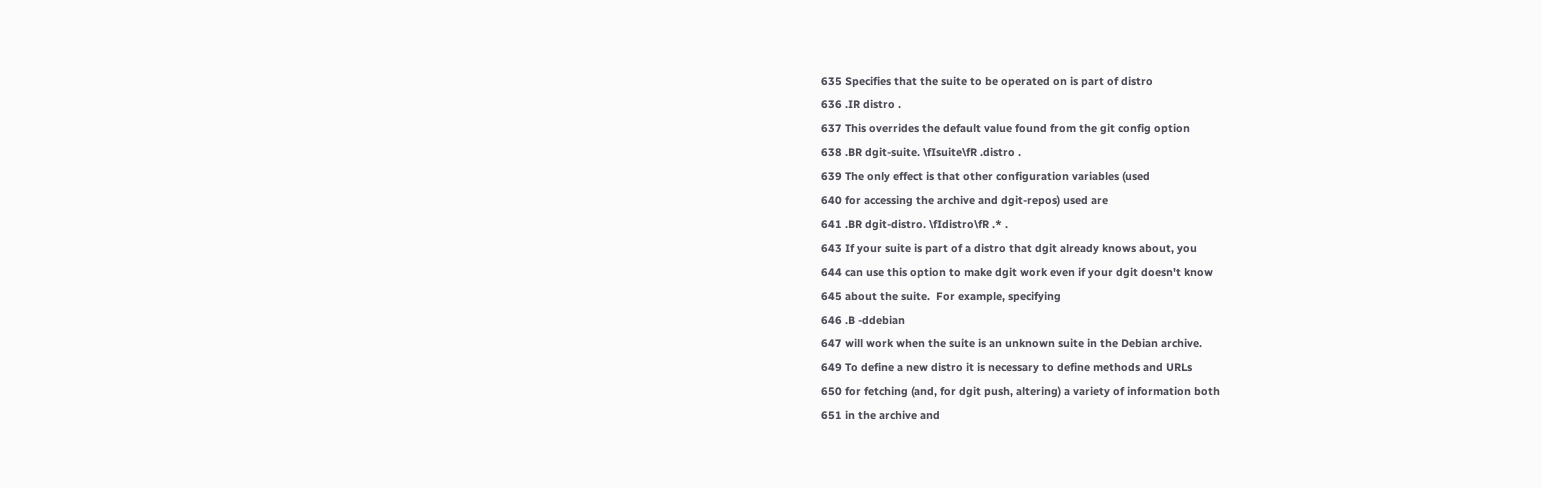635 Specifies that the suite to be operated on is part of distro
636 .IR distro .
637 This overrides the default value found from the git config option
638 .BR dgit-suite. \fIsuite\fR .distro .
639 The only effect is that other configuration variables (used
640 for accessing the archive and dgit-repos) used are
641 .BR dgit-distro. \fIdistro\fR .* .
643 If your suite is part of a distro that dgit already knows about, you
644 can use this option to make dgit work even if your dgit doesn't know
645 about the suite.  For example, specifying
646 .B -ddebian
647 will work when the suite is an unknown suite in the Debian archive.
649 To define a new distro it is necessary to define methods and URLs
650 for fetching (and, for dgit push, altering) a variety of information both
651 in the archive and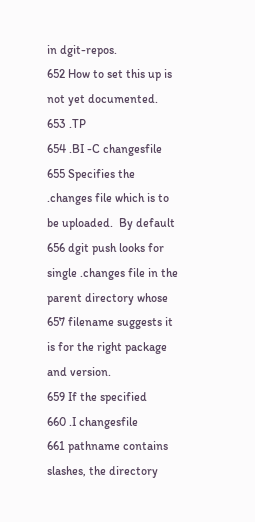in dgit-repos.
652 How to set this up is not yet documented.
653 .TP
654 .BI -C changesfile
655 Specifies the .changes file which is to be uploaded.  By default
656 dgit push looks for single .changes file in the parent directory whose
657 filename suggests it is for the right package and version.
659 If the specified
660 .I changesfile
661 pathname contains slashes, the directory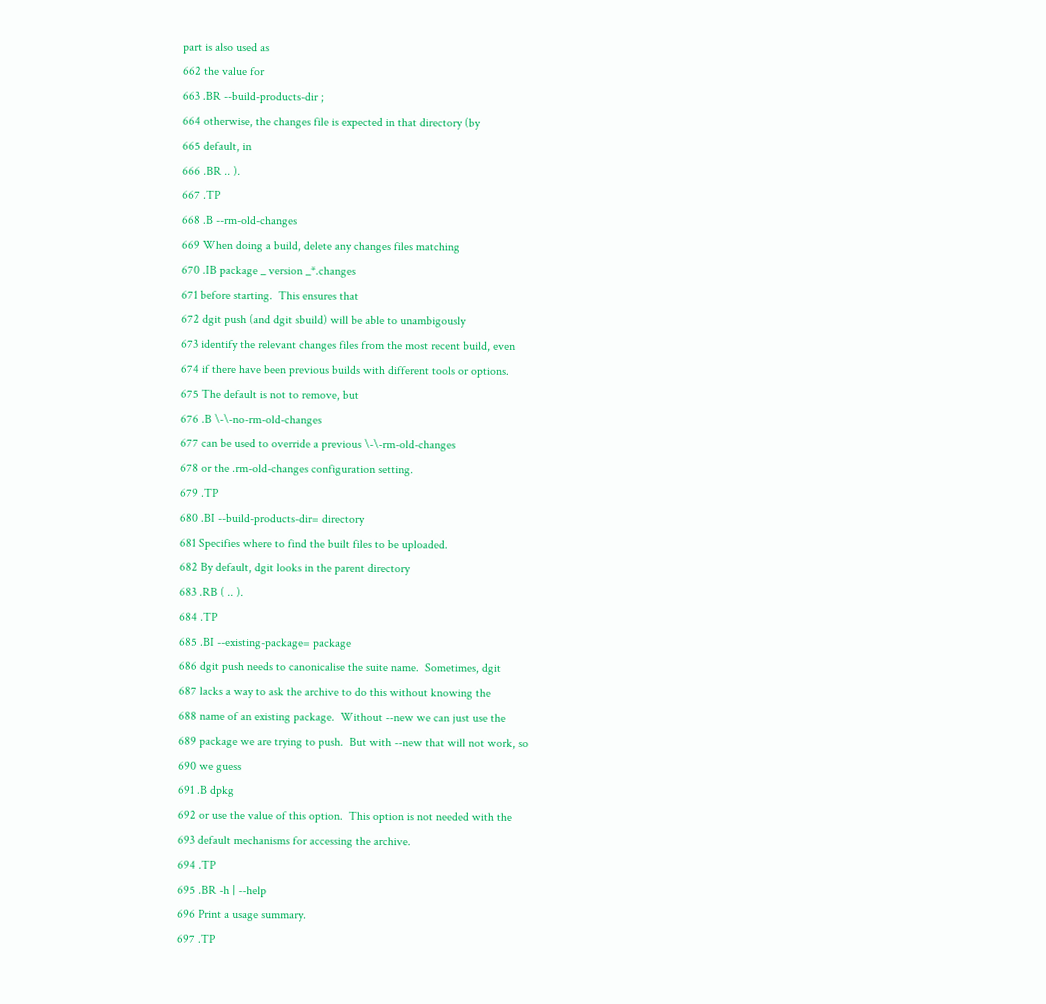part is also used as
662 the value for
663 .BR --build-products-dir ;
664 otherwise, the changes file is expected in that directory (by
665 default, in
666 .BR .. ).
667 .TP
668 .B --rm-old-changes
669 When doing a build, delete any changes files matching
670 .IB package _ version _*.changes
671 before starting.  This ensures that
672 dgit push (and dgit sbuild) will be able to unambigously
673 identify the relevant changes files from the most recent build, even
674 if there have been previous builds with different tools or options.
675 The default is not to remove, but
676 .B \-\-no-rm-old-changes
677 can be used to override a previous \-\-rm-old-changes
678 or the .rm-old-changes configuration setting.
679 .TP
680 .BI --build-products-dir= directory
681 Specifies where to find the built files to be uploaded.
682 By default, dgit looks in the parent directory
683 .RB ( .. ).
684 .TP
685 .BI --existing-package= package
686 dgit push needs to canonicalise the suite name.  Sometimes, dgit
687 lacks a way to ask the archive to do this without knowing the
688 name of an existing package.  Without --new we can just use the
689 package we are trying to push.  But with --new that will not work, so
690 we guess
691 .B dpkg
692 or use the value of this option.  This option is not needed with the
693 default mechanisms for accessing the archive.
694 .TP
695 .BR -h | --help
696 Print a usage summary.
697 .TP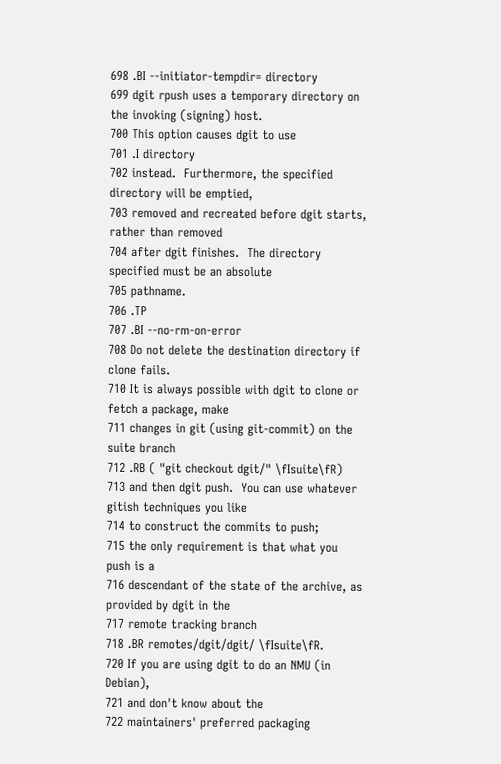698 .BI --initiator-tempdir= directory
699 dgit rpush uses a temporary directory on the invoking (signing) host.
700 This option causes dgit to use
701 .I directory
702 instead.  Furthermore, the specified directory will be emptied,
703 removed and recreated before dgit starts, rather than removed
704 after dgit finishes.  The directory specified must be an absolute
705 pathname.
706 .TP
707 .BI --no-rm-on-error
708 Do not delete the destination directory if clone fails.
710 It is always possible with dgit to clone or fetch a package, make
711 changes in git (using git-commit) on the suite branch
712 .RB ( "git checkout dgit/" \fIsuite\fR)
713 and then dgit push.  You can use whatever gitish techniques you like
714 to construct the commits to push;
715 the only requirement is that what you push is a
716 descendant of the state of the archive, as provided by dgit in the
717 remote tracking branch
718 .BR remotes/dgit/dgit/ \fIsuite\fR.
720 If you are using dgit to do an NMU (in Debian),
721 and don't know about the
722 maintainers' preferred packaging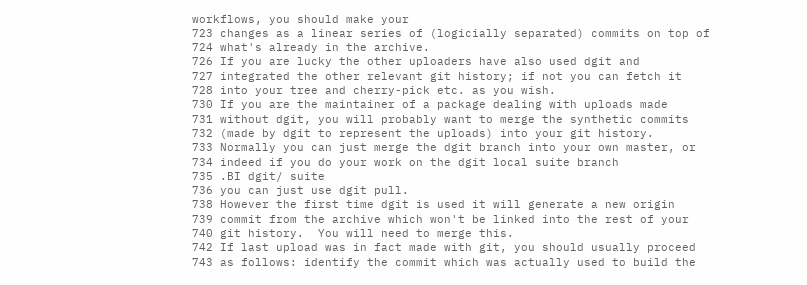workflows, you should make your
723 changes as a linear series of (logicially separated) commits on top of
724 what's already in the archive.
726 If you are lucky the other uploaders have also used dgit and
727 integrated the other relevant git history; if not you can fetch it
728 into your tree and cherry-pick etc. as you wish.
730 If you are the maintainer of a package dealing with uploads made
731 without dgit, you will probably want to merge the synthetic commits
732 (made by dgit to represent the uploads) into your git history.
733 Normally you can just merge the dgit branch into your own master, or
734 indeed if you do your work on the dgit local suite branch
735 .BI dgit/ suite
736 you can just use dgit pull.
738 However the first time dgit is used it will generate a new origin
739 commit from the archive which won't be linked into the rest of your
740 git history.  You will need to merge this.
742 If last upload was in fact made with git, you should usually proceed
743 as follows: identify the commit which was actually used to build the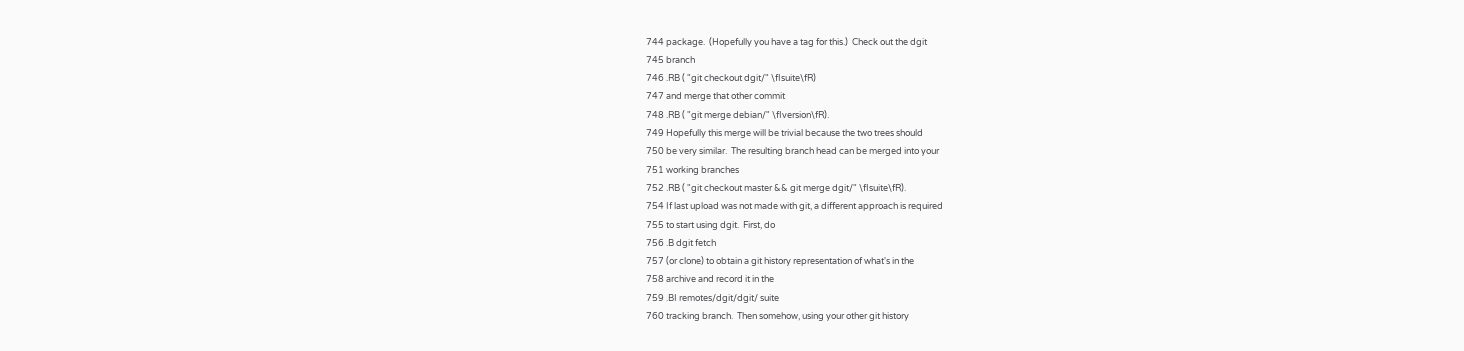744 package.  (Hopefully you have a tag for this.)  Check out the dgit
745 branch
746 .RB ( "git checkout dgit/" \fIsuite\fR)
747 and merge that other commit
748 .RB ( "git merge debian/" \fIversion\fR).
749 Hopefully this merge will be trivial because the two trees should
750 be very similar.  The resulting branch head can be merged into your
751 working branches
752 .RB ( "git checkout master && git merge dgit/" \fIsuite\fR).
754 If last upload was not made with git, a different approach is required
755 to start using dgit.  First, do
756 .B dgit fetch
757 (or clone) to obtain a git history representation of what's in the
758 archive and record it in the
759 .BI remotes/dgit/dgit/ suite
760 tracking branch.  Then somehow, using your other git history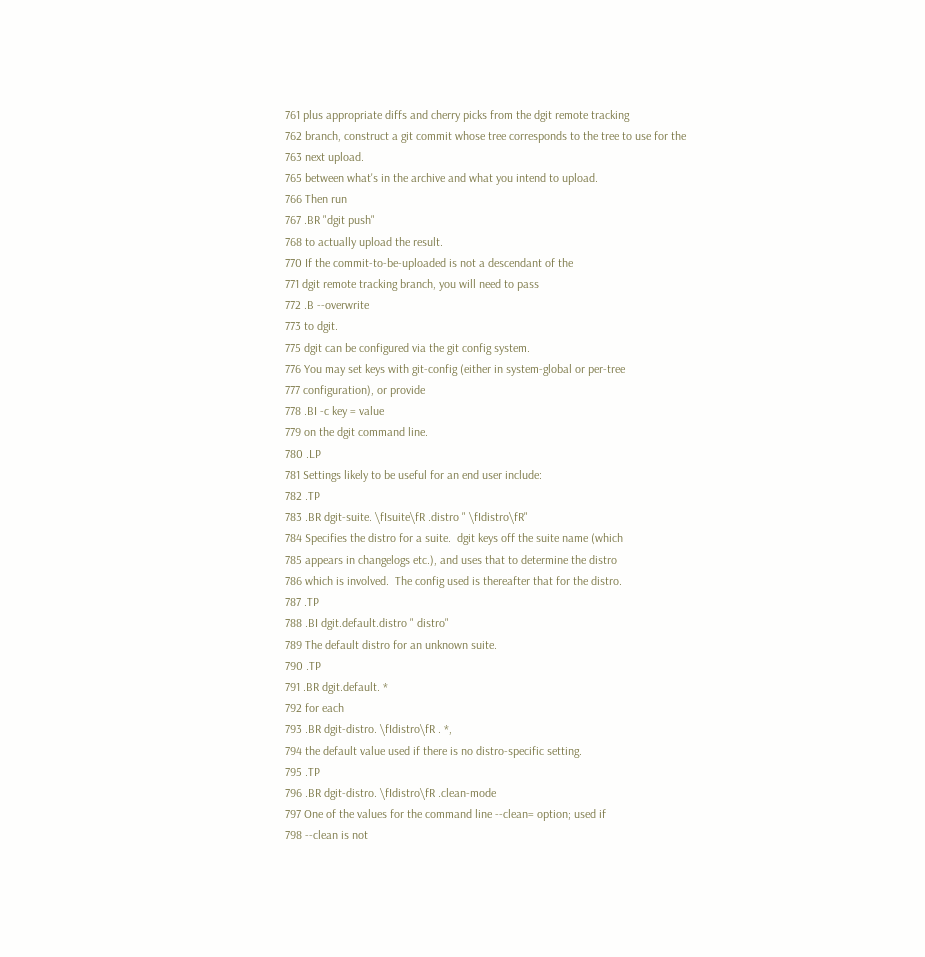761 plus appropriate diffs and cherry picks from the dgit remote tracking
762 branch, construct a git commit whose tree corresponds to the tree to use for the
763 next upload.
765 between what's in the archive and what you intend to upload.
766 Then run
767 .BR "dgit push"
768 to actually upload the result.
770 If the commit-to-be-uploaded is not a descendant of the
771 dgit remote tracking branch, you will need to pass
772 .B --overwrite
773 to dgit.
775 dgit can be configured via the git config system.
776 You may set keys with git-config (either in system-global or per-tree
777 configuration), or provide
778 .BI -c key = value
779 on the dgit command line.
780 .LP
781 Settings likely to be useful for an end user include:
782 .TP
783 .BR dgit-suite. \fIsuite\fR .distro " \fIdistro\fR"
784 Specifies the distro for a suite.  dgit keys off the suite name (which
785 appears in changelogs etc.), and uses that to determine the distro
786 which is involved.  The config used is thereafter that for the distro.
787 .TP
788 .BI dgit.default.distro " distro"
789 The default distro for an unknown suite.
790 .TP
791 .BR dgit.default. *
792 for each
793 .BR dgit-distro. \fIdistro\fR . *,
794 the default value used if there is no distro-specific setting.
795 .TP
796 .BR dgit-distro. \fIdistro\fR .clean-mode
797 One of the values for the command line --clean= option; used if
798 --clean is not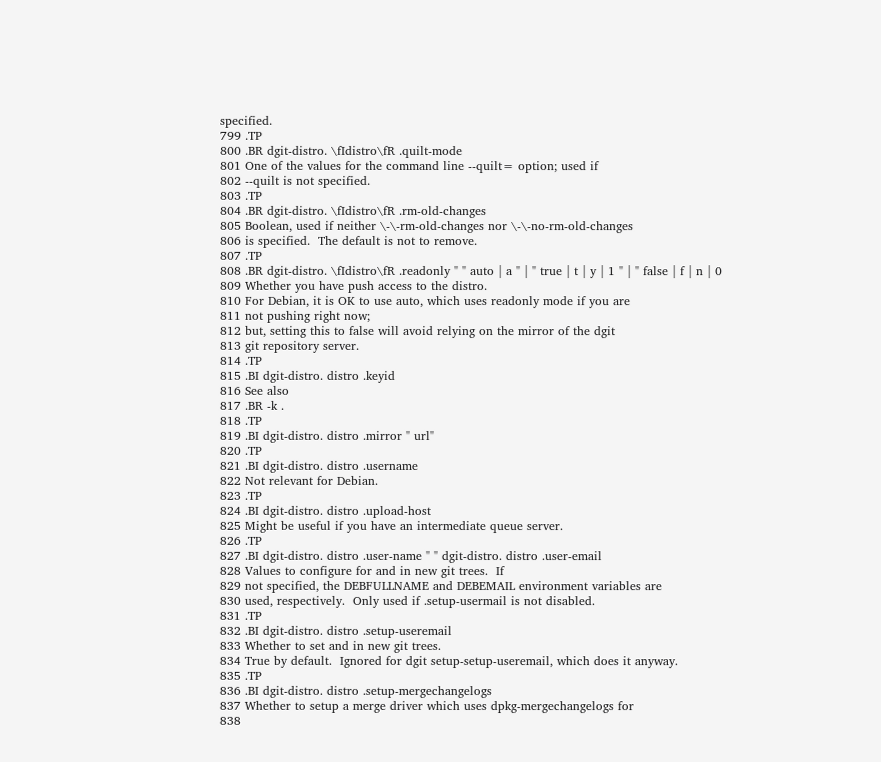specified.
799 .TP
800 .BR dgit-distro. \fIdistro\fR .quilt-mode
801 One of the values for the command line --quilt= option; used if
802 --quilt is not specified.
803 .TP
804 .BR dgit-distro. \fIdistro\fR .rm-old-changes
805 Boolean, used if neither \-\-rm-old-changes nor \-\-no-rm-old-changes
806 is specified.  The default is not to remove.
807 .TP
808 .BR dgit-distro. \fIdistro\fR .readonly " " auto | a " | " true | t | y | 1 " | " false | f | n | 0
809 Whether you have push access to the distro.
810 For Debian, it is OK to use auto, which uses readonly mode if you are
811 not pushing right now;
812 but, setting this to false will avoid relying on the mirror of the dgit
813 git repository server.
814 .TP
815 .BI dgit-distro. distro .keyid
816 See also
817 .BR -k .
818 .TP
819 .BI dgit-distro. distro .mirror " url"
820 .TP
821 .BI dgit-distro. distro .username
822 Not relevant for Debian.
823 .TP
824 .BI dgit-distro. distro .upload-host
825 Might be useful if you have an intermediate queue server.
826 .TP
827 .BI dgit-distro. distro .user-name " " dgit-distro. distro .user-email
828 Values to configure for and in new git trees.  If
829 not specified, the DEBFULLNAME and DEBEMAIL environment variables are
830 used, respectively.  Only used if .setup-usermail is not disabled.
831 .TP
832 .BI dgit-distro. distro .setup-useremail
833 Whether to set and in new git trees.
834 True by default.  Ignored for dgit setup-setup-useremail, which does it anyway.
835 .TP
836 .BI dgit-distro. distro .setup-mergechangelogs
837 Whether to setup a merge driver which uses dpkg-mergechangelogs for
838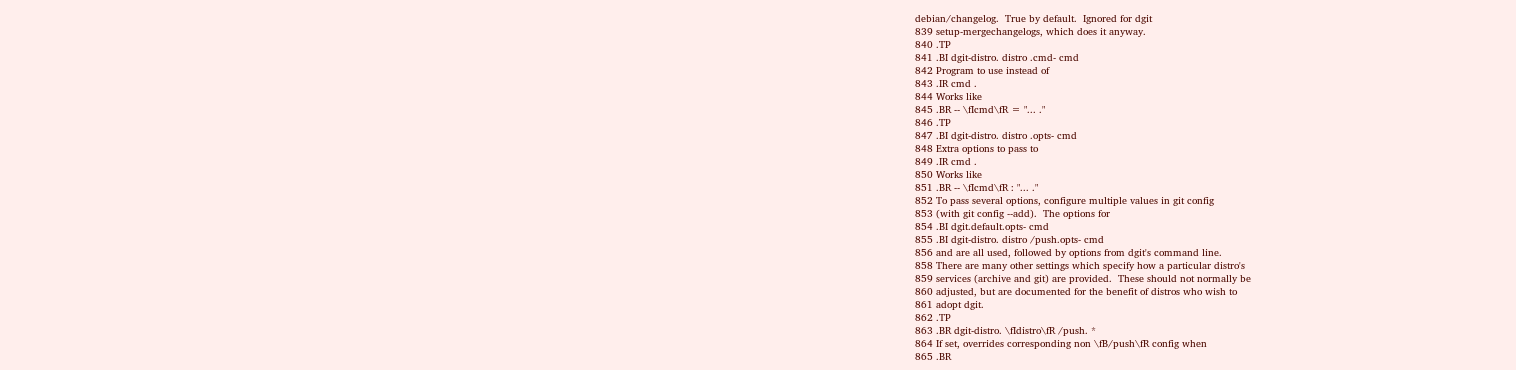debian/changelog.  True by default.  Ignored for dgit
839 setup-mergechangelogs, which does it anyway.
840 .TP
841 .BI dgit-distro. distro .cmd- cmd
842 Program to use instead of
843 .IR cmd .
844 Works like
845 .BR -- \fIcmd\fR = "... ."
846 .TP
847 .BI dgit-distro. distro .opts- cmd
848 Extra options to pass to
849 .IR cmd .
850 Works like
851 .BR -- \fIcmd\fR : "... ."
852 To pass several options, configure multiple values in git config
853 (with git config --add).  The options for
854 .BI dgit.default.opts- cmd
855 .BI dgit-distro. distro /push.opts- cmd
856 and are all used, followed by options from dgit's command line.
858 There are many other settings which specify how a particular distro's
859 services (archive and git) are provided.  These should not normally be
860 adjusted, but are documented for the benefit of distros who wish to
861 adopt dgit.
862 .TP
863 .BR dgit-distro. \fIdistro\fR /push. *
864 If set, overrides corresponding non \fB/push\fR config when
865 .BR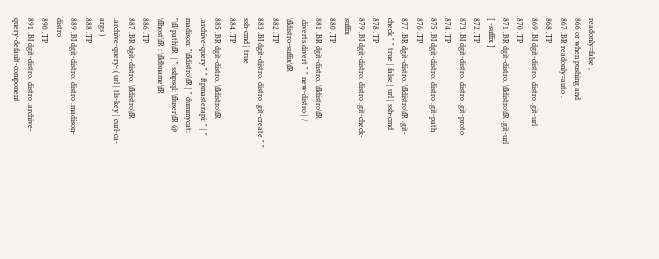readonly=false ,
866 or when pushing and
867 .BR readonly=auto .
868 .TP
869 .BI dgit-distro. distro .git-url
870 .TP
871 .BR dgit-distro. \fIdistro\fR .git-url [ -suffix ]
872 .TP
873 .BI dgit-distro. distro .git-proto
874 .TP
875 .BI dgit-distro. distro .git-path
876 .TP
877 .BR dgit-distro. \fIdistro\fR .git-check " " true | false | url | ssh-cmd
878 .TP
879 .BI dgit-distro. distro .git-check-suffix
880 .TP
881 .BR dgit-distro. \fIdistro\fR .diverts.divert " " new-distro | / \fIdistro-suffix\fR
882 .TP
883 .BI dgit-distro. distro .git-create " " ssh-cmd | true
884 .TP
885 .BR dgit-distro. \fIdistro\fR .archive-query " " ftpmasterapi: " | " madison: "\fIdistro\fR | " dummycat: "\fI/path\fR  | " sshpsql: \fIuser\fR @ \fIhost\fR : \fIdbname\fR
886 .TP
887 .BR dgit-distro. \fIdistro\fR .archive-query- ( url | tls-key | curl-ca-args )
888 .TP
889 .BI dgit-distro. distro .madison-distro
890 .TP
891 .BI dgit-distro. distro .archive-query-default-component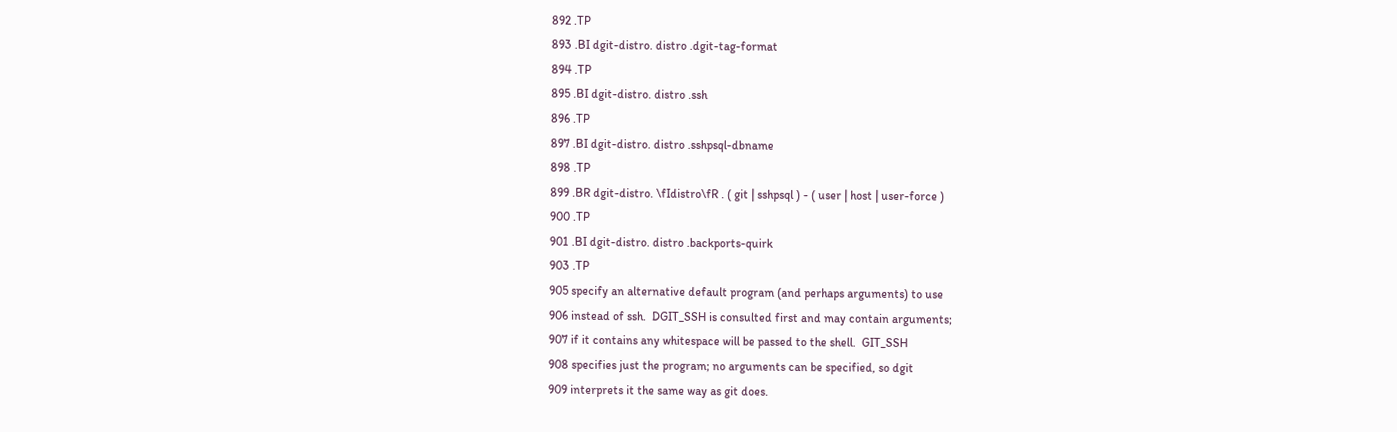892 .TP
893 .BI dgit-distro. distro .dgit-tag-format
894 .TP
895 .BI dgit-distro. distro .ssh
896 .TP
897 .BI dgit-distro. distro .sshpsql-dbname
898 .TP
899 .BR dgit-distro. \fIdistro\fR . ( git | sshpsql ) - ( user | host | user-force )
900 .TP
901 .BI dgit-distro. distro .backports-quirk
903 .TP
905 specify an alternative default program (and perhaps arguments) to use
906 instead of ssh.  DGIT_SSH is consulted first and may contain arguments;
907 if it contains any whitespace will be passed to the shell.  GIT_SSH
908 specifies just the program; no arguments can be specified, so dgit
909 interprets it the same way as git does.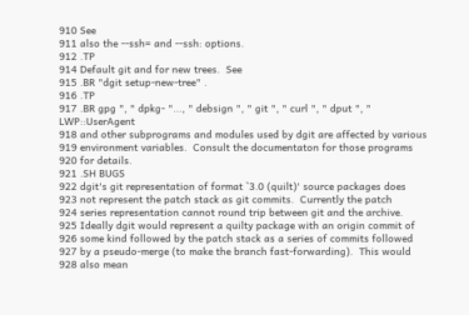910 See
911 also the --ssh= and --ssh: options.
912 .TP
914 Default git and for new trees.  See
915 .BR "dgit setup-new-tree" .
916 .TP
917 .BR gpg ", " dpkg- "..., " debsign ", " git ", " curl ", " dput ", " LWP::UserAgent
918 and other subprograms and modules used by dgit are affected by various
919 environment variables.  Consult the documentaton for those programs
920 for details.
921 .SH BUGS
922 dgit's git representation of format `3.0 (quilt)' source packages does
923 not represent the patch stack as git commits.  Currently the patch
924 series representation cannot round trip between git and the archive.
925 Ideally dgit would represent a quilty package with an origin commit of
926 some kind followed by the patch stack as a series of commits followed
927 by a pseudo-merge (to make the branch fast-forwarding).  This would
928 also mean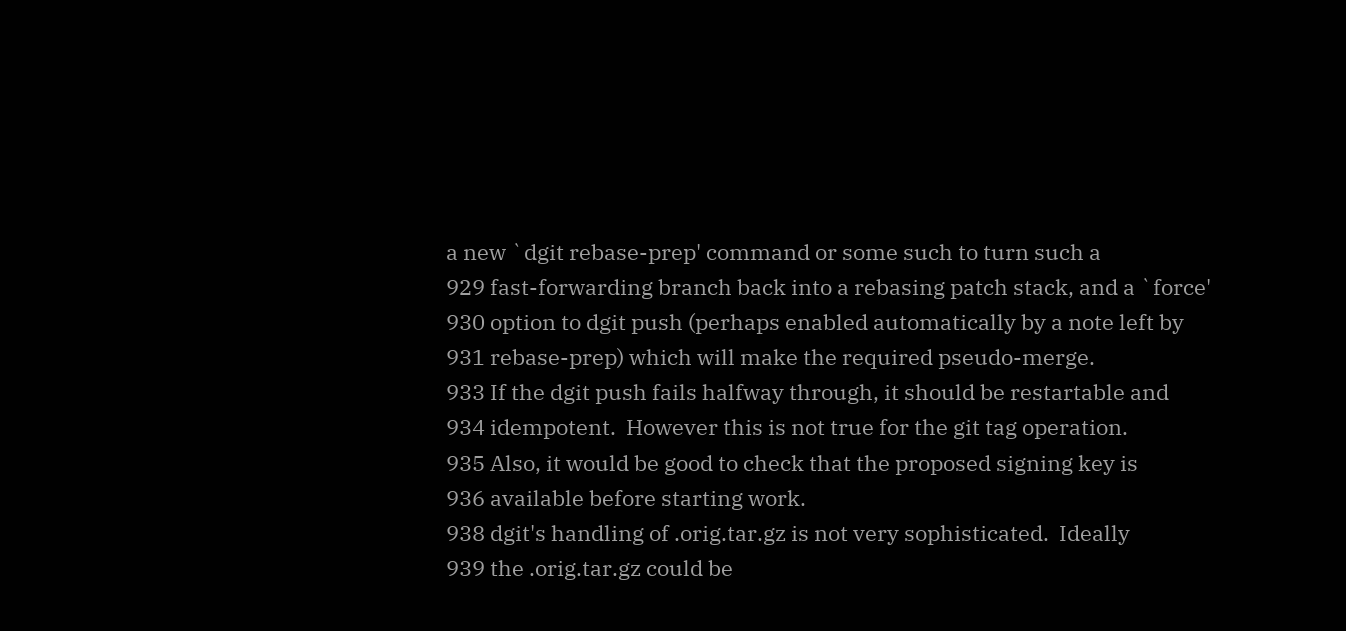a new `dgit rebase-prep' command or some such to turn such a
929 fast-forwarding branch back into a rebasing patch stack, and a `force'
930 option to dgit push (perhaps enabled automatically by a note left by
931 rebase-prep) which will make the required pseudo-merge.
933 If the dgit push fails halfway through, it should be restartable and
934 idempotent.  However this is not true for the git tag operation.
935 Also, it would be good to check that the proposed signing key is
936 available before starting work.
938 dgit's handling of .orig.tar.gz is not very sophisticated.  Ideally
939 the .orig.tar.gz could be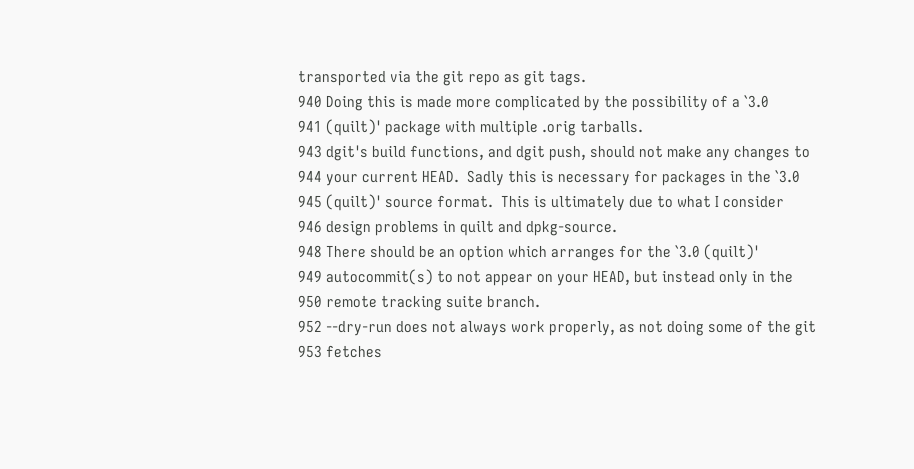transported via the git repo as git tags.
940 Doing this is made more complicated by the possibility of a `3.0
941 (quilt)' package with multiple .orig tarballs.
943 dgit's build functions, and dgit push, should not make any changes to
944 your current HEAD.  Sadly this is necessary for packages in the `3.0
945 (quilt)' source format.  This is ultimately due to what I consider
946 design problems in quilt and dpkg-source.
948 There should be an option which arranges for the `3.0 (quilt)'
949 autocommit(s) to not appear on your HEAD, but instead only in the
950 remote tracking suite branch.
952 --dry-run does not always work properly, as not doing some of the git
953 fetches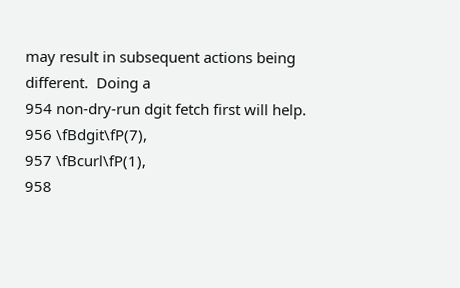may result in subsequent actions being different.  Doing a
954 non-dry-run dgit fetch first will help.
956 \fBdgit\fP(7),
957 \fBcurl\fP(1),
958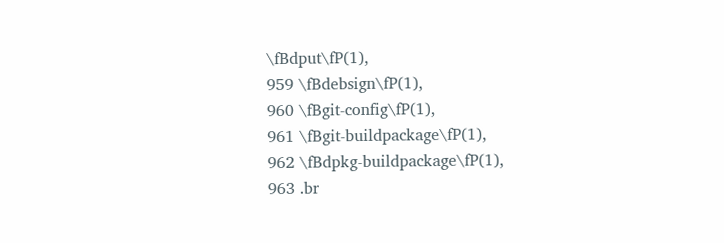\fBdput\fP(1),
959 \fBdebsign\fP(1),
960 \fBgit-config\fP(1),
961 \fBgit-buildpackage\fP(1),
962 \fBdpkg-buildpackage\fP(1),
963 .br